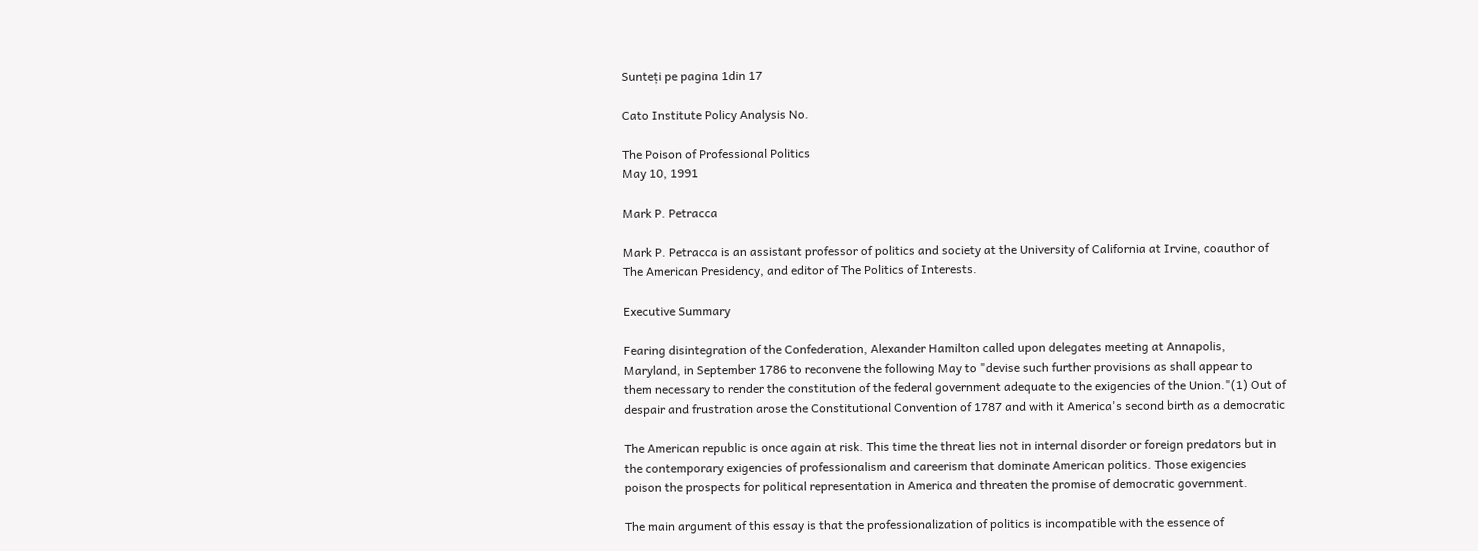Sunteți pe pagina 1din 17

Cato Institute Policy Analysis No.

The Poison of Professional Politics
May 10, 1991

Mark P. Petracca

Mark P. Petracca is an assistant professor of politics and society at the University of California at Irvine, coauthor of
The American Presidency, and editor of The Politics of Interests.

Executive Summary

Fearing disintegration of the Confederation, Alexander Hamilton called upon delegates meeting at Annapolis,
Maryland, in September 1786 to reconvene the following May to "devise such further provisions as shall appear to
them necessary to render the constitution of the federal government adequate to the exigencies of the Union."(1) Out of
despair and frustration arose the Constitutional Convention of 1787 and with it America's second birth as a democratic

The American republic is once again at risk. This time the threat lies not in internal disorder or foreign predators but in
the contemporary exigencies of professionalism and careerism that dominate American politics. Those exigencies
poison the prospects for political representation in America and threaten the promise of democratic government.

The main argument of this essay is that the professionalization of politics is incompatible with the essence of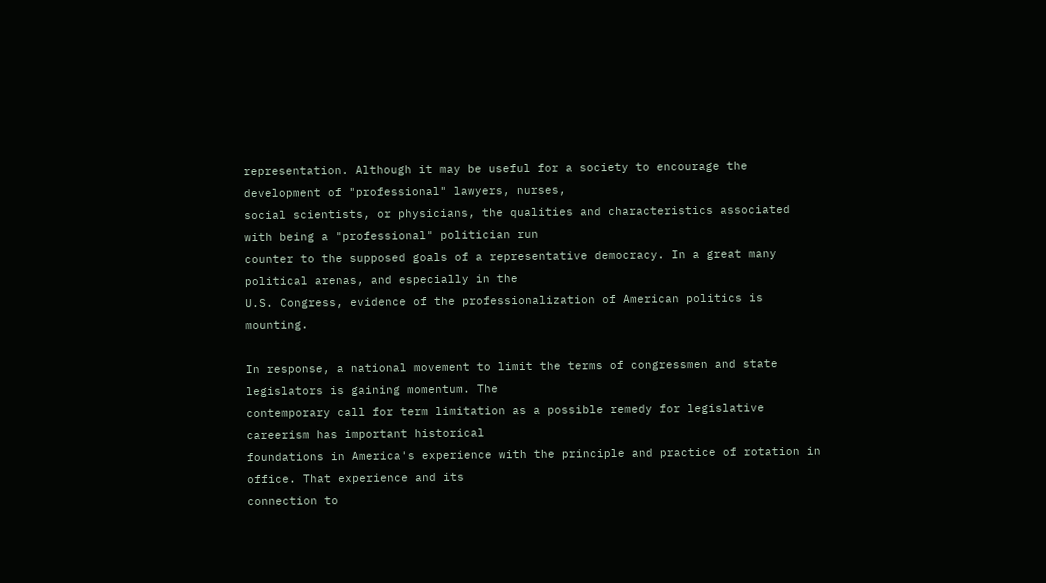representation. Although it may be useful for a society to encourage the development of "professional" lawyers, nurses,
social scientists, or physicians, the qualities and characteristics associated with being a "professional" politician run
counter to the supposed goals of a representative democracy. In a great many political arenas, and especially in the
U.S. Congress, evidence of the professionalization of American politics is mounting.

In response, a national movement to limit the terms of congressmen and state legislators is gaining momentum. The
contemporary call for term limitation as a possible remedy for legislative careerism has important historical
foundations in America's experience with the principle and practice of rotation in office. That experience and its
connection to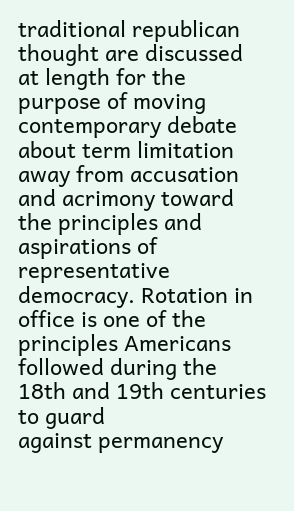traditional republican thought are discussed at length for the purpose of moving contemporary debate
about term limitation away from accusation and acrimony toward the principles and aspirations of representative
democracy. Rotation in office is one of the principles Americans followed during the 18th and 19th centuries to guard
against permanency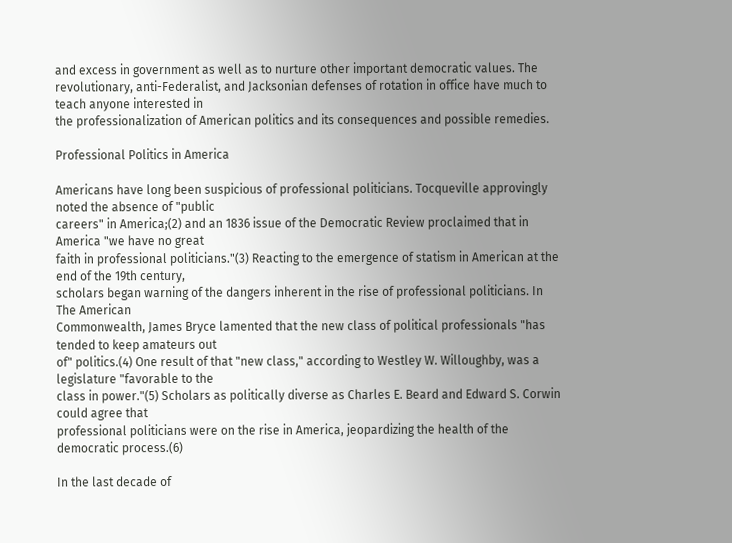and excess in government as well as to nurture other important democratic values. The
revolutionary, anti-Federalist, and Jacksonian defenses of rotation in office have much to teach anyone interested in
the professionalization of American politics and its consequences and possible remedies.

Professional Politics in America

Americans have long been suspicious of professional politicians. Tocqueville approvingly noted the absence of "public
careers" in America;(2) and an 1836 issue of the Democratic Review proclaimed that in America "we have no great
faith in professional politicians."(3) Reacting to the emergence of statism in American at the end of the 19th century,
scholars began warning of the dangers inherent in the rise of professional politicians. In The American
Commonwealth, James Bryce lamented that the new class of political professionals "has tended to keep amateurs out
of" politics.(4) One result of that "new class," according to Westley W. Willoughby, was a legislature "favorable to the
class in power."(5) Scholars as politically diverse as Charles E. Beard and Edward S. Corwin could agree that
professional politicians were on the rise in America, jeopardizing the health of the democratic process.(6)

In the last decade of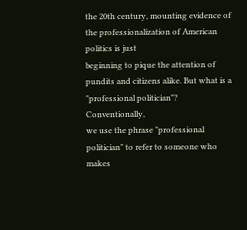the 20th century, mounting evidence of the professionalization of American politics is just
beginning to pique the attention of pundits and citizens alike. But what is a "professional politician"? Conventionally,
we use the phrase "professional politician" to refer to someone who makes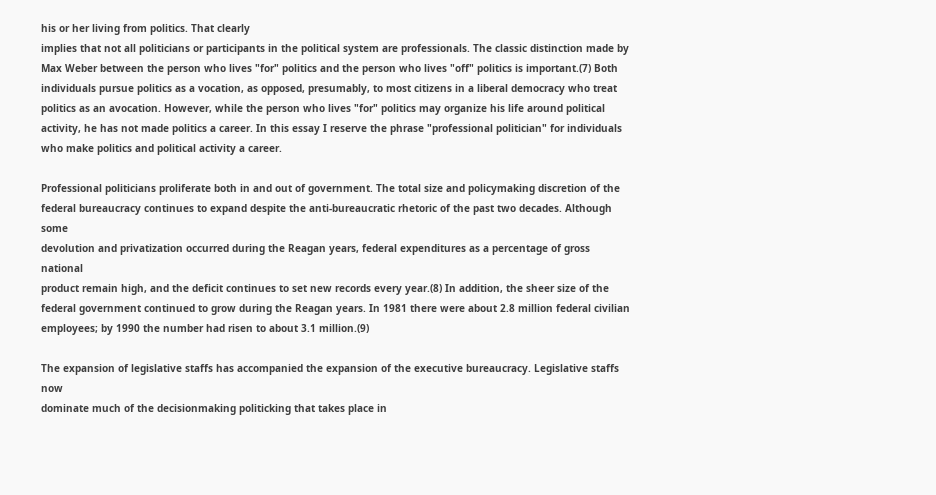his or her living from politics. That clearly
implies that not all politicians or participants in the political system are professionals. The classic distinction made by
Max Weber between the person who lives "for" politics and the person who lives "off" politics is important.(7) Both
individuals pursue politics as a vocation, as opposed, presumably, to most citizens in a liberal democracy who treat
politics as an avocation. However, while the person who lives "for" politics may organize his life around political
activity, he has not made politics a career. In this essay I reserve the phrase "professional politician" for individuals
who make politics and political activity a career.

Professional politicians proliferate both in and out of government. The total size and policymaking discretion of the
federal bureaucracy continues to expand despite the anti-bureaucratic rhetoric of the past two decades. Although some
devolution and privatization occurred during the Reagan years, federal expenditures as a percentage of gross national
product remain high, and the deficit continues to set new records every year.(8) In addition, the sheer size of the
federal government continued to grow during the Reagan years. In 1981 there were about 2.8 million federal civilian
employees; by 1990 the number had risen to about 3.1 million.(9)

The expansion of legislative staffs has accompanied the expansion of the executive bureaucracy. Legislative staffs now
dominate much of the decisionmaking politicking that takes place in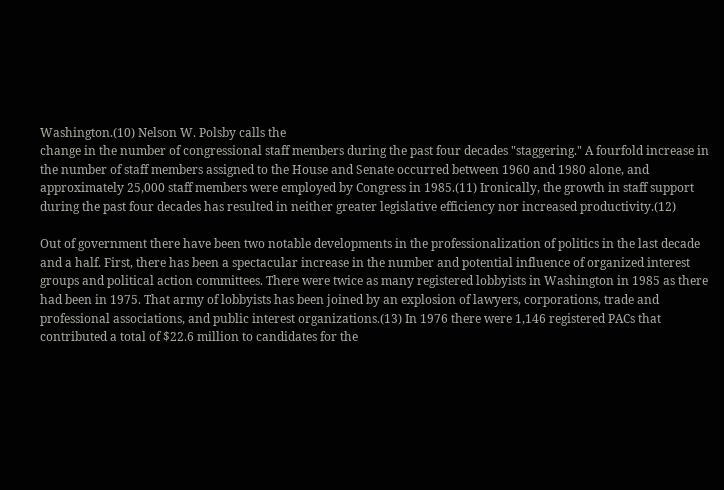Washington.(10) Nelson W. Polsby calls the
change in the number of congressional staff members during the past four decades "staggering." A fourfold increase in
the number of staff members assigned to the House and Senate occurred between 1960 and 1980 alone, and
approximately 25,000 staff members were employed by Congress in 1985.(11) Ironically, the growth in staff support
during the past four decades has resulted in neither greater legislative efficiency nor increased productivity.(12)

Out of government there have been two notable developments in the professionalization of politics in the last decade
and a half. First, there has been a spectacular increase in the number and potential influence of organized interest
groups and political action committees. There were twice as many registered lobbyists in Washington in 1985 as there
had been in 1975. That army of lobbyists has been joined by an explosion of lawyers, corporations, trade and
professional associations, and public interest organizations.(13) In 1976 there were 1,146 registered PACs that
contributed a total of $22.6 million to candidates for the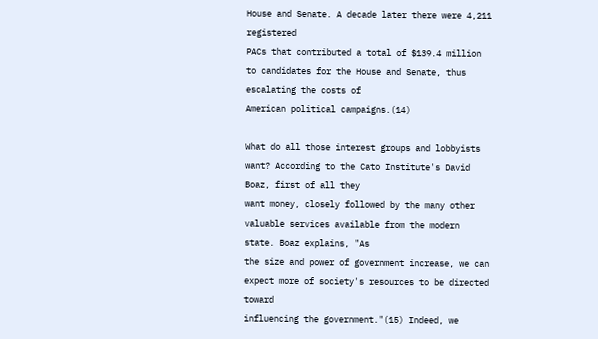House and Senate. A decade later there were 4,211 registered
PACs that contributed a total of $139.4 million to candidates for the House and Senate, thus escalating the costs of
American political campaigns.(14)

What do all those interest groups and lobbyists want? According to the Cato Institute's David Boaz, first of all they
want money, closely followed by the many other valuable services available from the modern state. Boaz explains, "As
the size and power of government increase, we can expect more of society's resources to be directed toward
influencing the government."(15) Indeed, we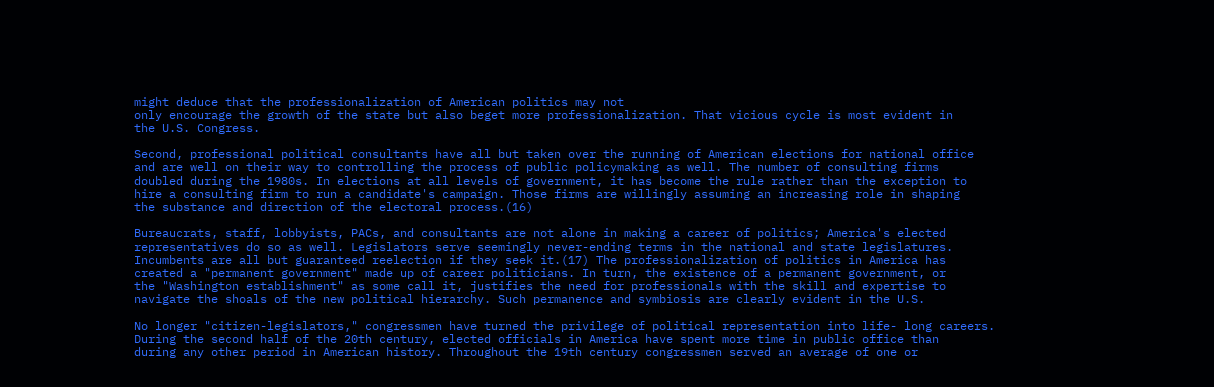might deduce that the professionalization of American politics may not
only encourage the growth of the state but also beget more professionalization. That vicious cycle is most evident in
the U.S. Congress.

Second, professional political consultants have all but taken over the running of American elections for national office
and are well on their way to controlling the process of public policymaking as well. The number of consulting firms
doubled during the 1980s. In elections at all levels of government, it has become the rule rather than the exception to
hire a consulting firm to run a candidate's campaign. Those firms are willingly assuming an increasing role in shaping
the substance and direction of the electoral process.(16)

Bureaucrats, staff, lobbyists, PACs, and consultants are not alone in making a career of politics; America's elected
representatives do so as well. Legislators serve seemingly never-ending terms in the national and state legislatures.
Incumbents are all but guaranteed reelection if they seek it.(17) The professionalization of politics in America has
created a "permanent government" made up of career politicians. In turn, the existence of a permanent government, or
the "Washington establishment" as some call it, justifies the need for professionals with the skill and expertise to
navigate the shoals of the new political hierarchy. Such permanence and symbiosis are clearly evident in the U.S.

No longer "citizen-legislators," congressmen have turned the privilege of political representation into life- long careers.
During the second half of the 20th century, elected officials in America have spent more time in public office than
during any other period in American history. Throughout the 19th century congressmen served an average of one or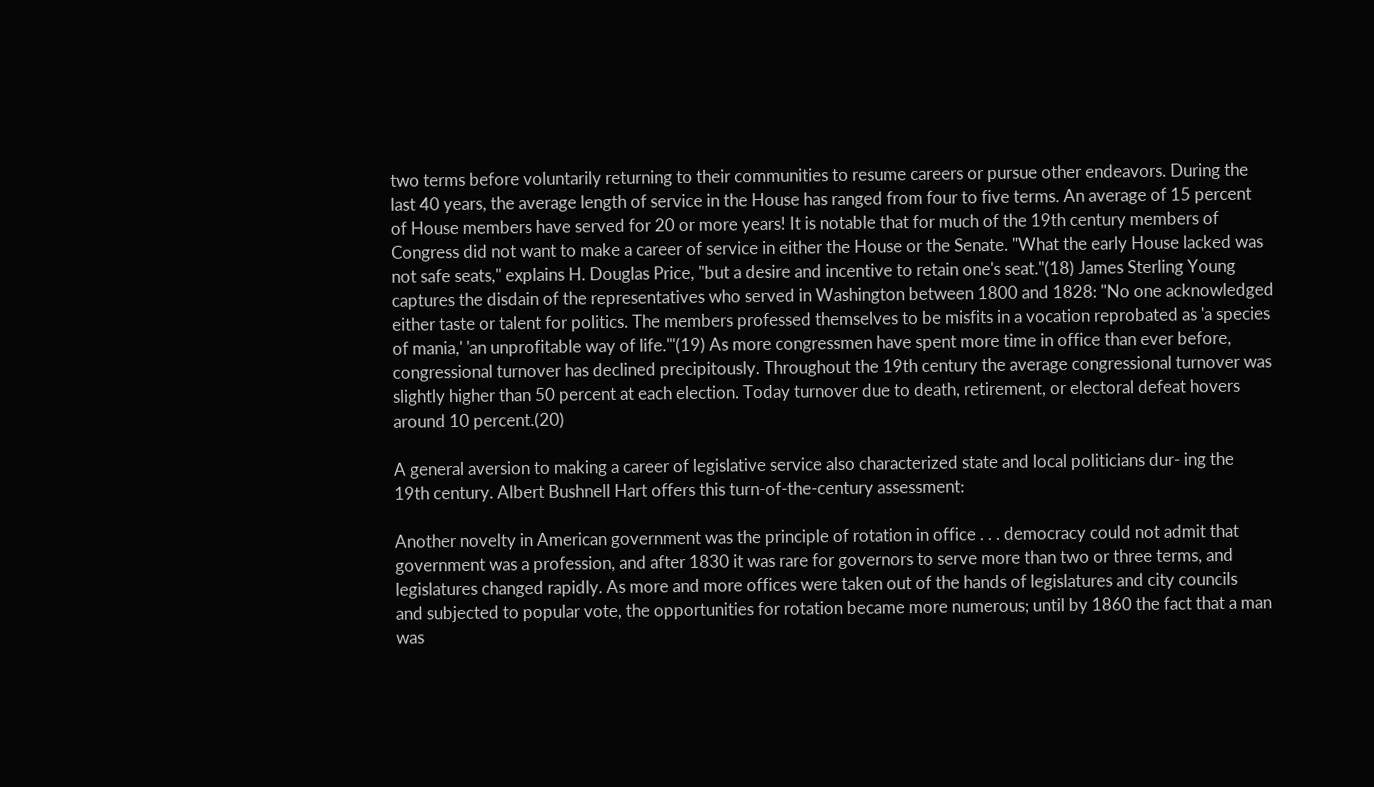two terms before voluntarily returning to their communities to resume careers or pursue other endeavors. During the
last 40 years, the average length of service in the House has ranged from four to five terms. An average of 15 percent
of House members have served for 20 or more years! It is notable that for much of the 19th century members of
Congress did not want to make a career of service in either the House or the Senate. "What the early House lacked was
not safe seats," explains H. Douglas Price, "but a desire and incentive to retain one's seat."(18) James Sterling Young
captures the disdain of the representatives who served in Washington between 1800 and 1828: "No one acknowledged
either taste or talent for politics. The members professed themselves to be misfits in a vocation reprobated as 'a species
of mania,' 'an unprofitable way of life.'"(19) As more congressmen have spent more time in office than ever before,
congressional turnover has declined precipitously. Throughout the 19th century the average congressional turnover was
slightly higher than 50 percent at each election. Today turnover due to death, retirement, or electoral defeat hovers
around 10 percent.(20)

A general aversion to making a career of legislative service also characterized state and local politicians dur- ing the
19th century. Albert Bushnell Hart offers this turn-of-the-century assessment:

Another novelty in American government was the principle of rotation in office . . . democracy could not admit that
government was a profession, and after 1830 it was rare for governors to serve more than two or three terms, and
legislatures changed rapidly. As more and more offices were taken out of the hands of legislatures and city councils
and subjected to popular vote, the opportunities for rotation became more numerous; until by 1860 the fact that a man
was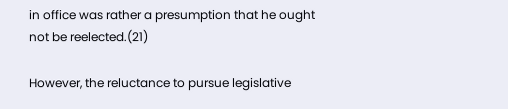in office was rather a presumption that he ought not be reelected.(21)

However, the reluctance to pursue legislative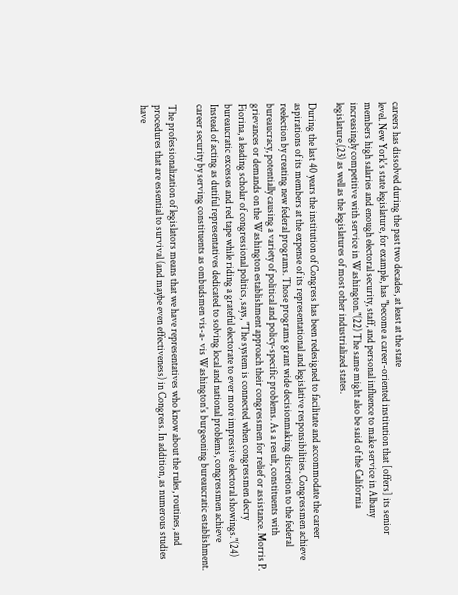careers has dissolved during the past two decades, at least at the state
level. New York's state legislature, for example, has "become a career-oriented institution that [offers] its senior
members high salaries and enough electoral security, staff, and personal influence to make service in Albany
increasingly competitive with service in Washington."(22) The same might also be said of the California
legislature,(23) as well as the legislatures of most other industrialized states.

During the last 40 years the institution of Congress has been redesigned to facilitate and accommodate the career
aspirations of its members at the expense of its representational and legislative responsibilities. Congressmen achieve
reelection by creating new federal programs. Those programs grant wide decisionmaking discretion to the federal
bureaucracy, potentially causing a variety of political and policy-specific problems. As a result, constituents with
grievances or demands on the Washington establishment approach their congressmen for relief or assistance. Morris P.
Fiorina, a leading scholar of congressional politics, says, "The system is connected when congressmen decry
bureaucratic excesses and red tape while riding a grateful electorate to ever more impressive electoral showings."(24)
Instead of acting as dutiful representatives dedicated to solving local and national problems, congressmen achieve
career security by serving constituents as ombudsmen vis-a- vis Washington's burgeoning bureaucratic establishment.

The professionalization of legislators means that we have representatives who know about the rules, routines, and
procedures that are essential to survival (and maybe even effectiveness) in Congress. In addition, as numerous studies
have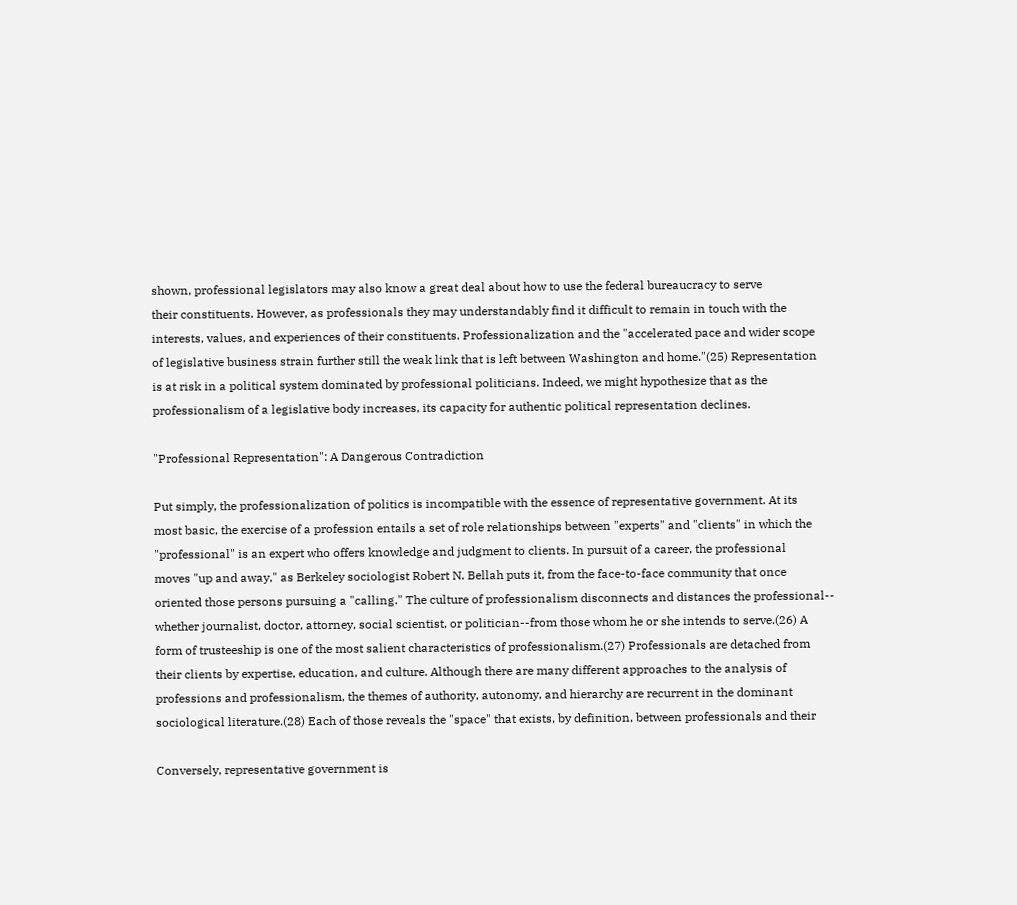shown, professional legislators may also know a great deal about how to use the federal bureaucracy to serve
their constituents. However, as professionals they may understandably find it difficult to remain in touch with the
interests, values, and experiences of their constituents. Professionalization and the "accelerated pace and wider scope
of legislative business strain further still the weak link that is left between Washington and home."(25) Representation
is at risk in a political system dominated by professional politicians. Indeed, we might hypothesize that as the
professionalism of a legislative body increases, its capacity for authentic political representation declines.

"Professional Representation": A Dangerous Contradiction

Put simply, the professionalization of politics is incompatible with the essence of representative government. At its
most basic, the exercise of a profession entails a set of role relationships between "experts" and "clients" in which the
"professional" is an expert who offers knowledge and judgment to clients. In pursuit of a career, the professional
moves "up and away," as Berkeley sociologist Robert N. Bellah puts it, from the face-to-face community that once
oriented those persons pursuing a "calling." The culture of professionalism disconnects and distances the professional--
whether journalist, doctor, attorney, social scientist, or politician--from those whom he or she intends to serve.(26) A
form of trusteeship is one of the most salient characteristics of professionalism.(27) Professionals are detached from
their clients by expertise, education, and culture. Although there are many different approaches to the analysis of
professions and professionalism, the themes of authority, autonomy, and hierarchy are recurrent in the dominant
sociological literature.(28) Each of those reveals the "space" that exists, by definition, between professionals and their

Conversely, representative government is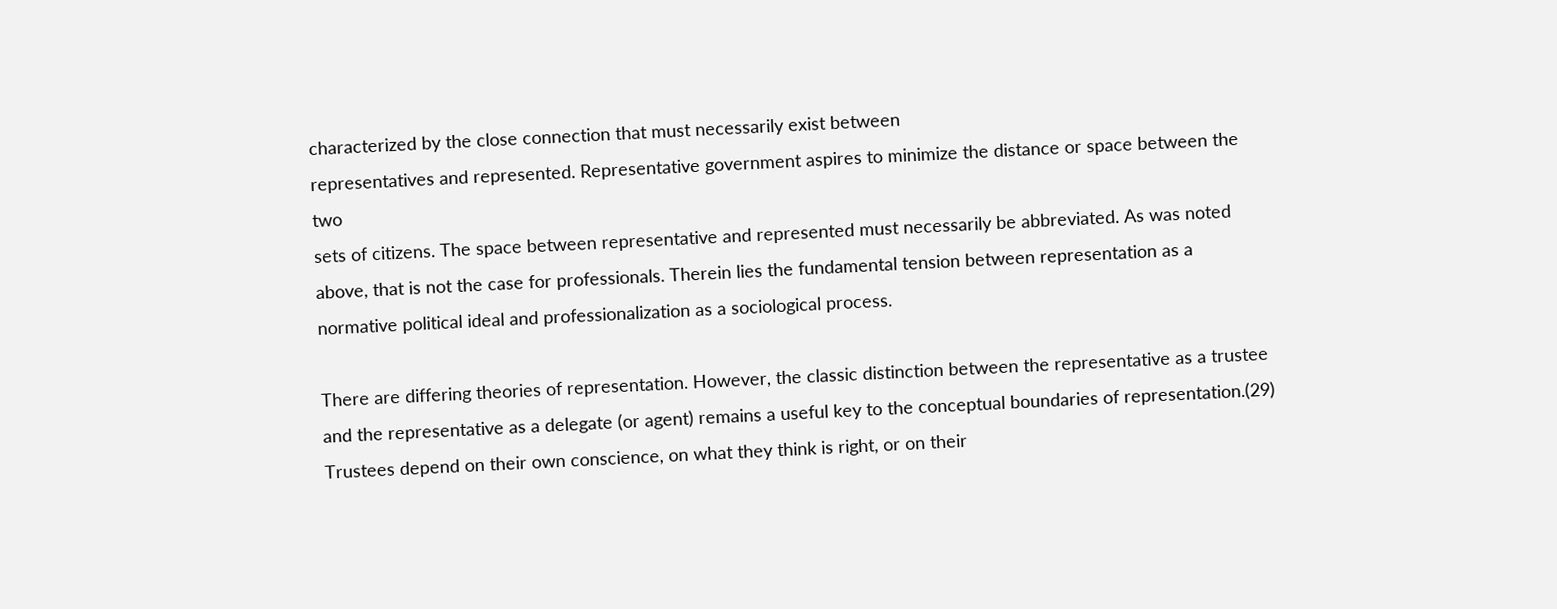characterized by the close connection that must necessarily exist between
representatives and represented. Representative government aspires to minimize the distance or space between the two
sets of citizens. The space between representative and represented must necessarily be abbreviated. As was noted
above, that is not the case for professionals. Therein lies the fundamental tension between representation as a
normative political ideal and professionalization as a sociological process.

There are differing theories of representation. However, the classic distinction between the representative as a trustee
and the representative as a delegate (or agent) remains a useful key to the conceptual boundaries of representation.(29)
Trustees depend on their own conscience, on what they think is right, or on their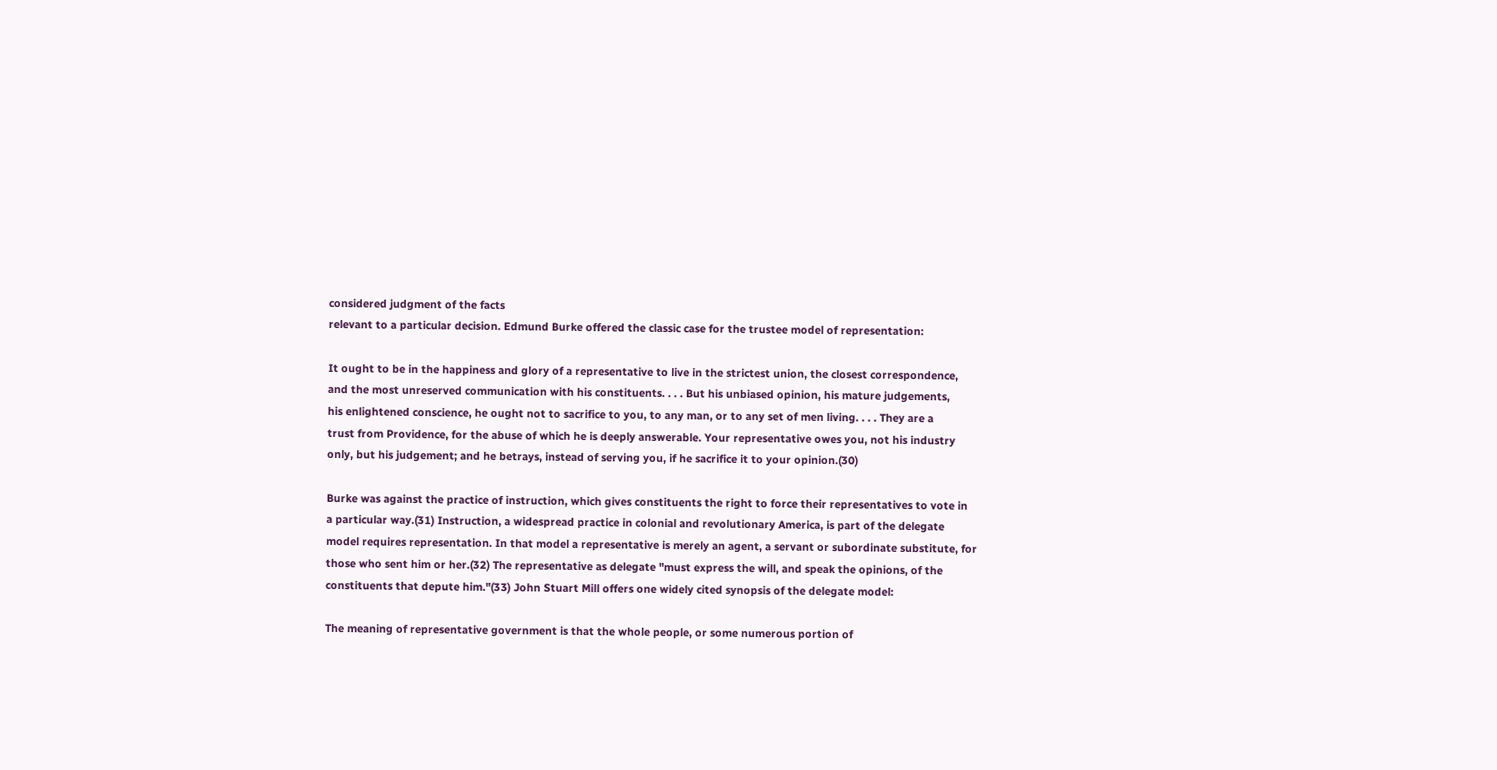considered judgment of the facts
relevant to a particular decision. Edmund Burke offered the classic case for the trustee model of representation:

It ought to be in the happiness and glory of a representative to live in the strictest union, the closest correspondence,
and the most unreserved communication with his constituents. . . . But his unbiased opinion, his mature judgements,
his enlightened conscience, he ought not to sacrifice to you, to any man, or to any set of men living. . . . They are a
trust from Providence, for the abuse of which he is deeply answerable. Your representative owes you, not his industry
only, but his judgement; and he betrays, instead of serving you, if he sacrifice it to your opinion.(30)

Burke was against the practice of instruction, which gives constituents the right to force their representatives to vote in
a particular way.(31) Instruction, a widespread practice in colonial and revolutionary America, is part of the delegate
model requires representation. In that model a representative is merely an agent, a servant or subordinate substitute, for
those who sent him or her.(32) The representative as delegate "must express the will, and speak the opinions, of the
constituents that depute him."(33) John Stuart Mill offers one widely cited synopsis of the delegate model:

The meaning of representative government is that the whole people, or some numerous portion of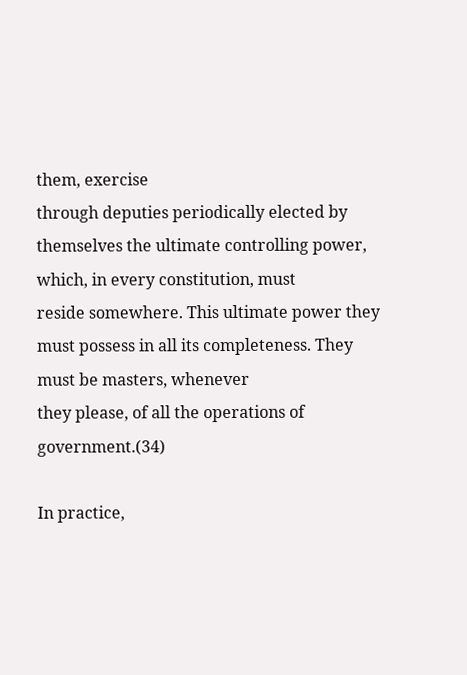them, exercise
through deputies periodically elected by themselves the ultimate controlling power, which, in every constitution, must
reside somewhere. This ultimate power they must possess in all its completeness. They must be masters, whenever
they please, of all the operations of government.(34)

In practice,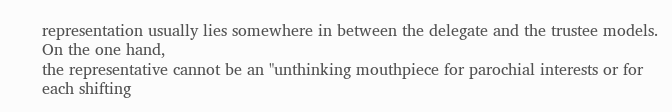representation usually lies somewhere in between the delegate and the trustee models. On the one hand,
the representative cannot be an "unthinking mouthpiece for parochial interests or for each shifting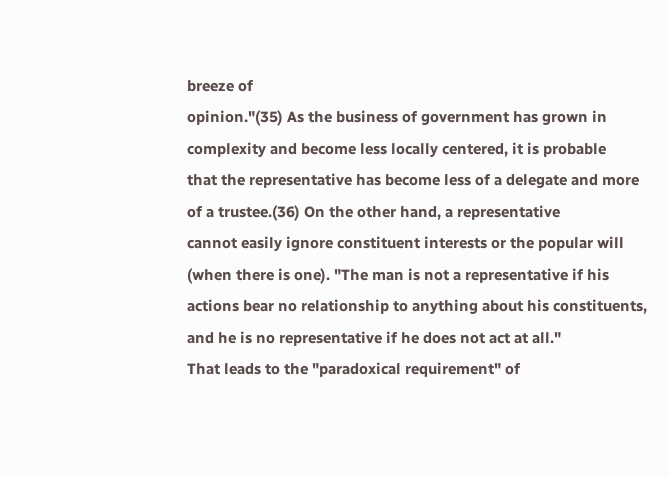breeze of
opinion."(35) As the business of government has grown in complexity and become less locally centered, it is probable
that the representative has become less of a delegate and more of a trustee.(36) On the other hand, a representative
cannot easily ignore constituent interests or the popular will (when there is one). "The man is not a representative if his
actions bear no relationship to anything about his constituents, and he is no representative if he does not act at all."
That leads to the "paradoxical requirement" of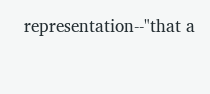representation--"that a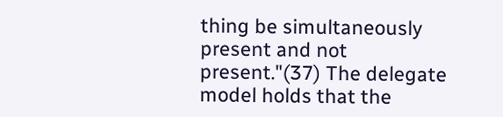thing be simultaneously present and not
present."(37) The delegate model holds that the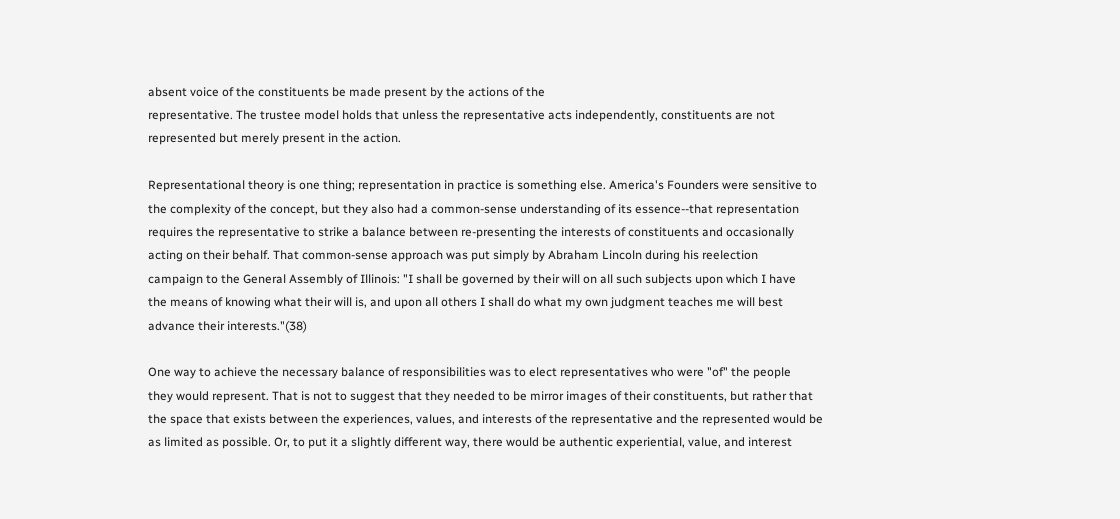absent voice of the constituents be made present by the actions of the
representative. The trustee model holds that unless the representative acts independently, constituents are not
represented but merely present in the action.

Representational theory is one thing; representation in practice is something else. America's Founders were sensitive to
the complexity of the concept, but they also had a common-sense understanding of its essence--that representation
requires the representative to strike a balance between re-presenting the interests of constituents and occasionally
acting on their behalf. That common-sense approach was put simply by Abraham Lincoln during his reelection
campaign to the General Assembly of Illinois: "I shall be governed by their will on all such subjects upon which I have
the means of knowing what their will is, and upon all others I shall do what my own judgment teaches me will best
advance their interests."(38)

One way to achieve the necessary balance of responsibilities was to elect representatives who were "of" the people
they would represent. That is not to suggest that they needed to be mirror images of their constituents, but rather that
the space that exists between the experiences, values, and interests of the representative and the represented would be
as limited as possible. Or, to put it a slightly different way, there would be authentic experiential, value, and interest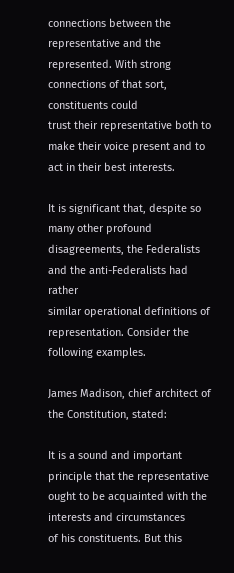connections between the representative and the represented. With strong connections of that sort, constituents could
trust their representative both to make their voice present and to act in their best interests.

It is significant that, despite so many other profound disagreements, the Federalists and the anti-Federalists had rather
similar operational definitions of representation. Consider the following examples.

James Madison, chief architect of the Constitution, stated:

It is a sound and important principle that the representative ought to be acquainted with the interests and circumstances
of his constituents. But this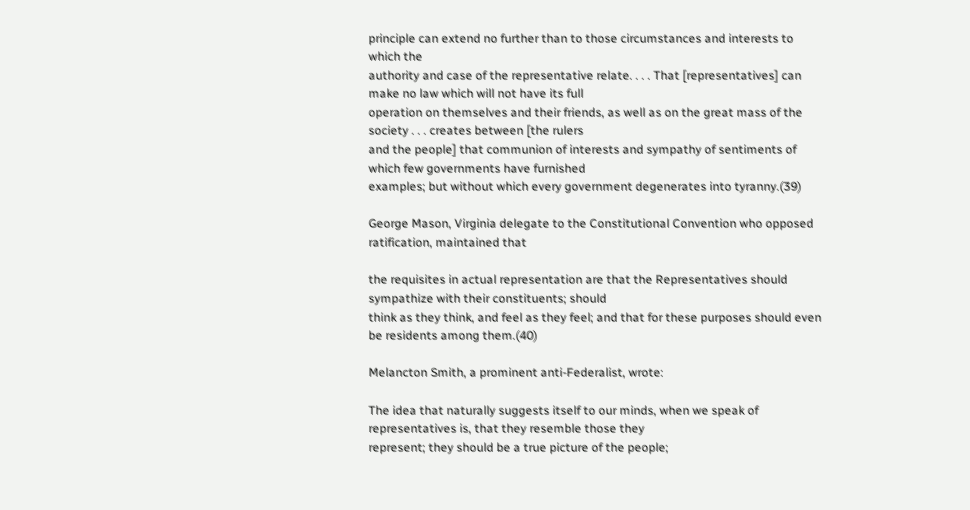principle can extend no further than to those circumstances and interests to which the
authority and case of the representative relate. . . . That [representatives] can make no law which will not have its full
operation on themselves and their friends, as well as on the great mass of the society . . . creates between [the rulers
and the people] that communion of interests and sympathy of sentiments of which few governments have furnished
examples; but without which every government degenerates into tyranny.(39)

George Mason, Virginia delegate to the Constitutional Convention who opposed ratification, maintained that

the requisites in actual representation are that the Representatives should sympathize with their constituents; should
think as they think, and feel as they feel; and that for these purposes should even be residents among them.(40)

Melancton Smith, a prominent anti-Federalist, wrote:

The idea that naturally suggests itself to our minds, when we speak of representatives is, that they resemble those they
represent; they should be a true picture of the people;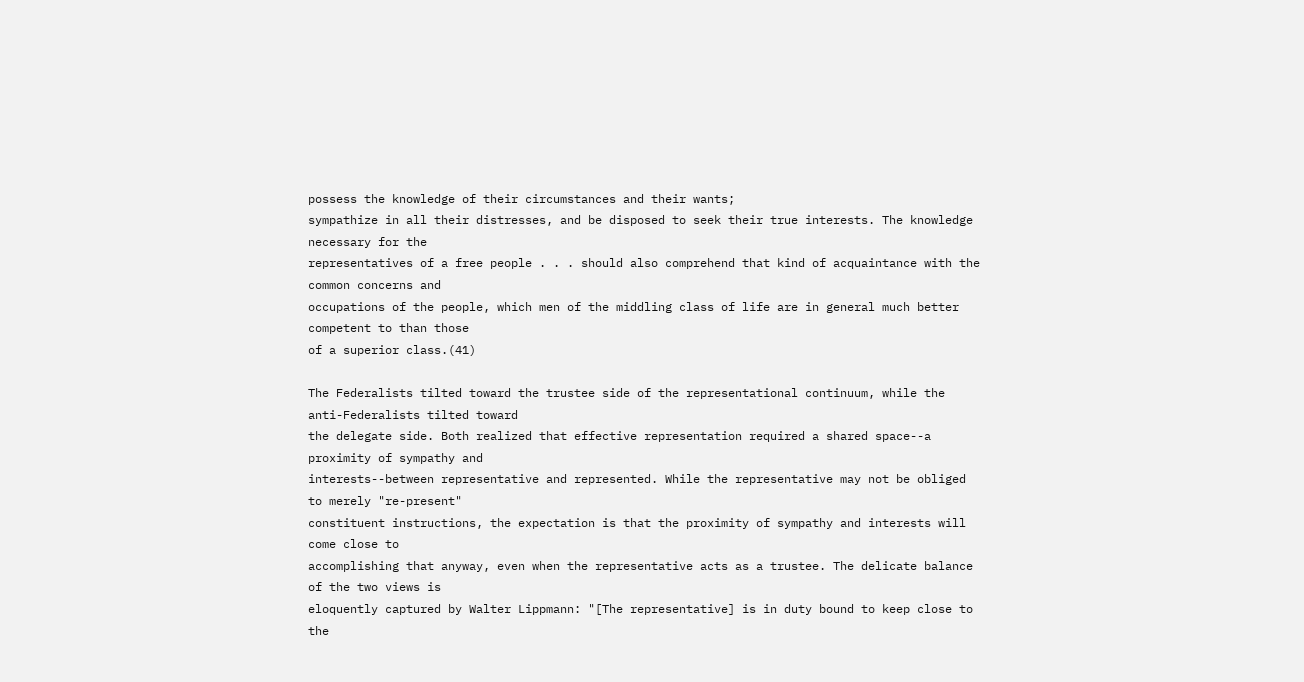possess the knowledge of their circumstances and their wants;
sympathize in all their distresses, and be disposed to seek their true interests. The knowledge necessary for the
representatives of a free people . . . should also comprehend that kind of acquaintance with the common concerns and
occupations of the people, which men of the middling class of life are in general much better competent to than those
of a superior class.(41)

The Federalists tilted toward the trustee side of the representational continuum, while the anti-Federalists tilted toward
the delegate side. Both realized that effective representation required a shared space--a proximity of sympathy and
interests--between representative and represented. While the representative may not be obliged to merely "re-present"
constituent instructions, the expectation is that the proximity of sympathy and interests will come close to
accomplishing that anyway, even when the representative acts as a trustee. The delicate balance of the two views is
eloquently captured by Walter Lippmann: "[The representative] is in duty bound to keep close to the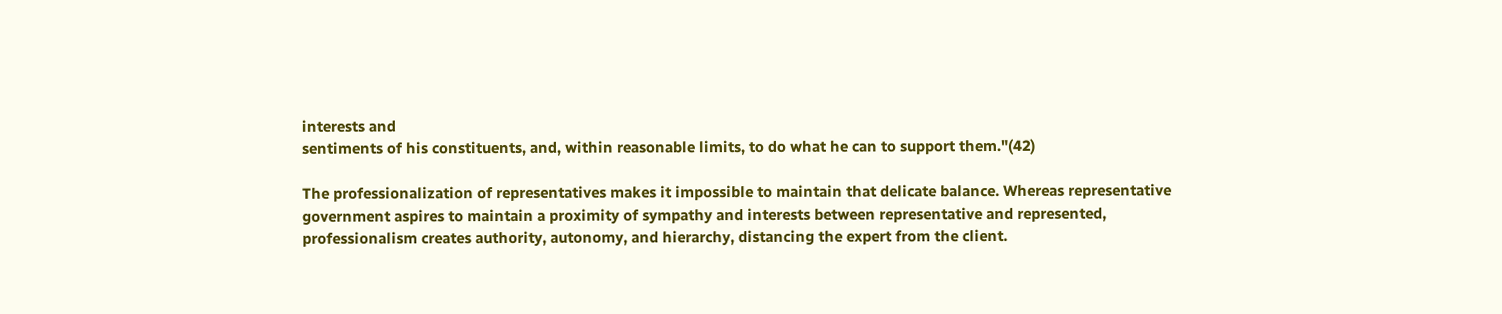interests and
sentiments of his constituents, and, within reasonable limits, to do what he can to support them."(42)

The professionalization of representatives makes it impossible to maintain that delicate balance. Whereas representative
government aspires to maintain a proximity of sympathy and interests between representative and represented,
professionalism creates authority, autonomy, and hierarchy, distancing the expert from the client.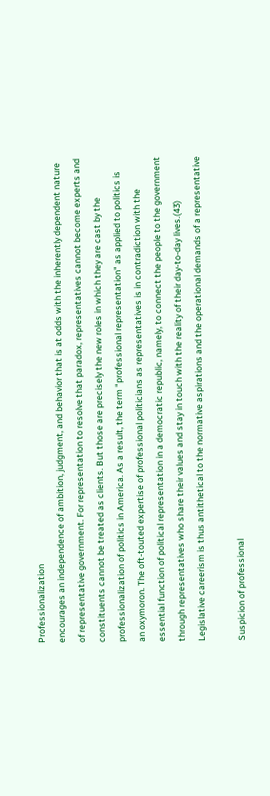Professionalization
encourages an independence of ambition, judgment, and behavior that is at odds with the inherently dependent nature
of representative government. For representation to resolve that paradox, representatives cannot become experts and
constituents cannot be treated as clients. But those are precisely the new roles in which they are cast by the
professionalization of politics in America. As a result, the term "professional representation" as applied to politics is
an oxymoron. The oft-touted expertise of professional politicians as representatives is in contradiction with the
essential function of political representation in a democratic republic, namely, to connect the people to the government
through representatives who share their values and stay in touch with the reality of their day-to-day lives.(43)
Legislative careerism is thus antithetical to the normative aspirations and the operational demands of a representative

Suspicion of professional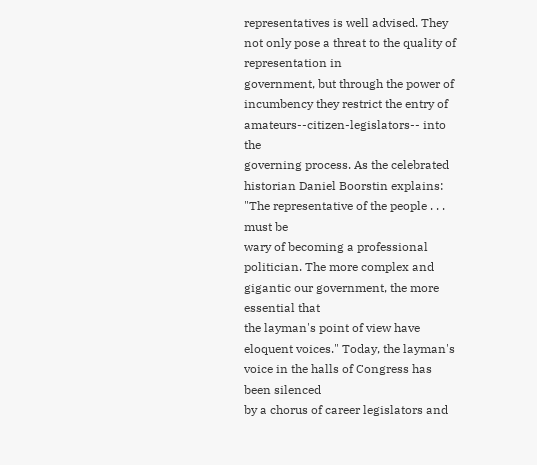representatives is well advised. They not only pose a threat to the quality of representation in
government, but through the power of incumbency they restrict the entry of amateurs--citizen-legislators-- into the
governing process. As the celebrated historian Daniel Boorstin explains: "The representative of the people . . . must be
wary of becoming a professional politician. The more complex and gigantic our government, the more essential that
the layman's point of view have eloquent voices." Today, the layman's voice in the halls of Congress has been silenced
by a chorus of career legislators and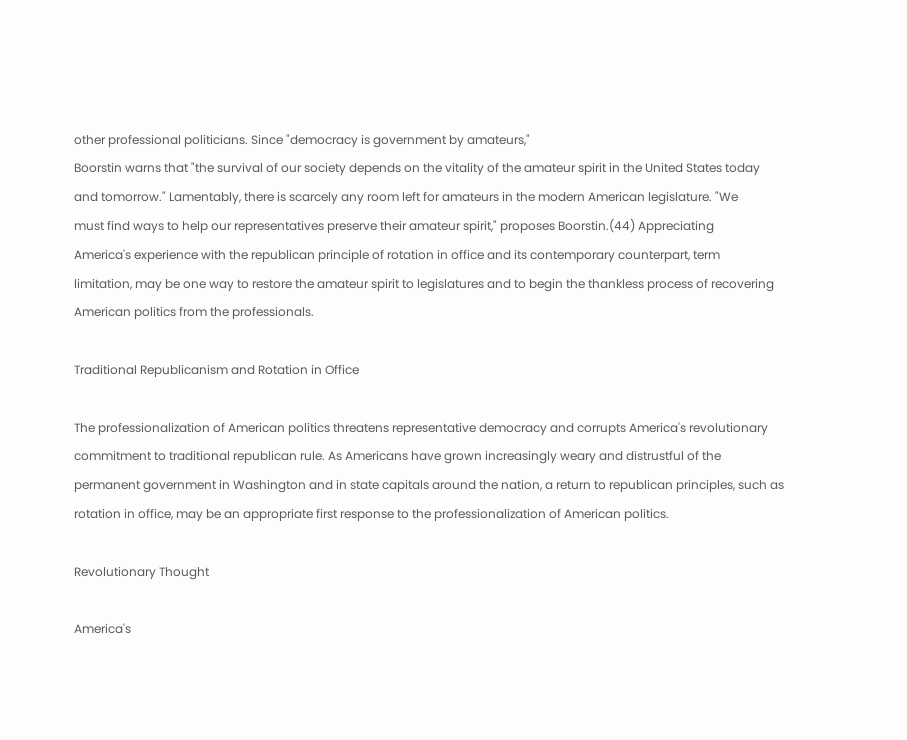other professional politicians. Since "democracy is government by amateurs,"
Boorstin warns that "the survival of our society depends on the vitality of the amateur spirit in the United States today
and tomorrow." Lamentably, there is scarcely any room left for amateurs in the modern American legislature. "We
must find ways to help our representatives preserve their amateur spirit," proposes Boorstin.(44) Appreciating
America's experience with the republican principle of rotation in office and its contemporary counterpart, term
limitation, may be one way to restore the amateur spirit to legislatures and to begin the thankless process of recovering
American politics from the professionals.

Traditional Republicanism and Rotation in Office

The professionalization of American politics threatens representative democracy and corrupts America's revolutionary
commitment to traditional republican rule. As Americans have grown increasingly weary and distrustful of the
permanent government in Washington and in state capitals around the nation, a return to republican principles, such as
rotation in office, may be an appropriate first response to the professionalization of American politics.

Revolutionary Thought

America's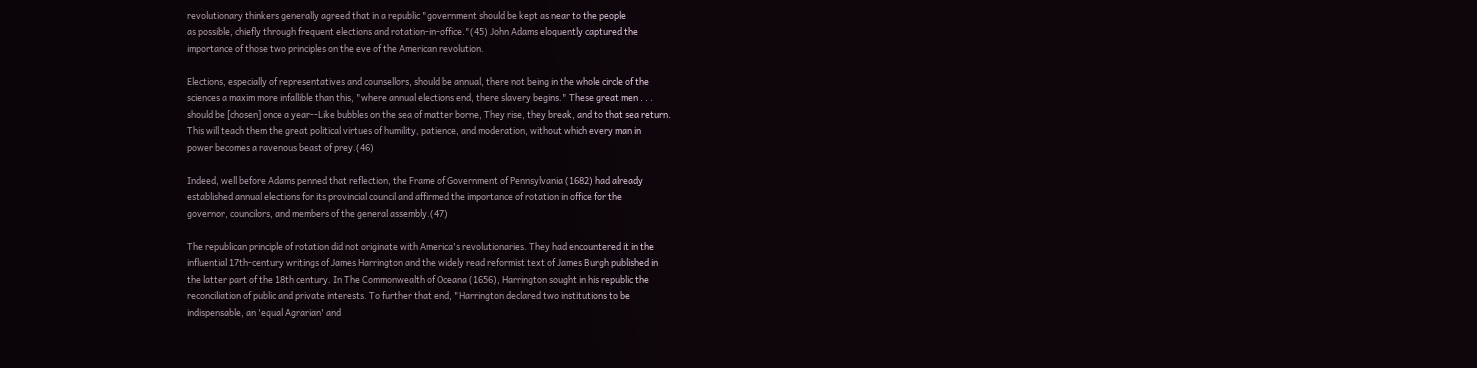revolutionary thinkers generally agreed that in a republic "government should be kept as near to the people
as possible, chiefly through frequent elections and rotation-in-office."(45) John Adams eloquently captured the
importance of those two principles on the eve of the American revolution.

Elections, especially of representatives and counsellors, should be annual, there not being in the whole circle of the
sciences a maxim more infallible than this, "where annual elections end, there slavery begins." These great men . . .
should be [chosen] once a year--Like bubbles on the sea of matter borne, They rise, they break, and to that sea return.
This will teach them the great political virtues of humility, patience, and moderation, without which every man in
power becomes a ravenous beast of prey.(46)

Indeed, well before Adams penned that reflection, the Frame of Government of Pennsylvania (1682) had already
established annual elections for its provincial council and affirmed the importance of rotation in office for the
governor, councilors, and members of the general assembly.(47)

The republican principle of rotation did not originate with America's revolutionaries. They had encountered it in the
influential 17th-century writings of James Harrington and the widely read reformist text of James Burgh published in
the latter part of the 18th century. In The Commonwealth of Oceana (1656), Harrington sought in his republic the
reconciliation of public and private interests. To further that end, "Harrington declared two institutions to be
indispensable, an 'equal Agrarian' and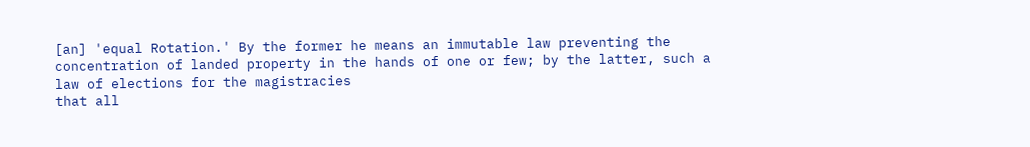[an] 'equal Rotation.' By the former he means an immutable law preventing the
concentration of landed property in the hands of one or few; by the latter, such a law of elections for the magistracies
that all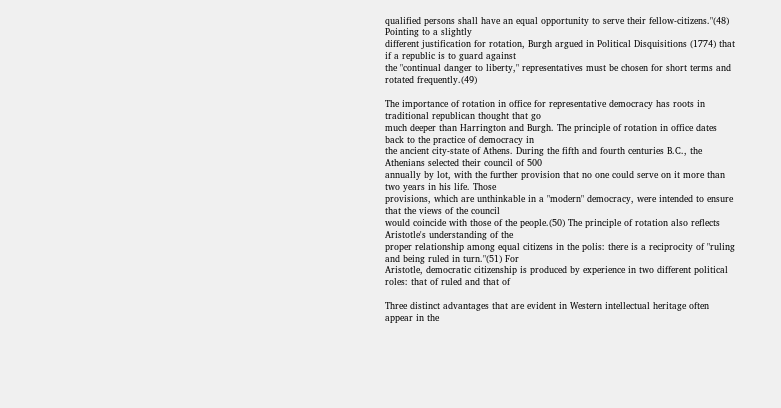qualified persons shall have an equal opportunity to serve their fellow-citizens."(48) Pointing to a slightly
different justification for rotation, Burgh argued in Political Disquisitions (1774) that if a republic is to guard against
the "continual danger to liberty," representatives must be chosen for short terms and rotated frequently.(49)

The importance of rotation in office for representative democracy has roots in traditional republican thought that go
much deeper than Harrington and Burgh. The principle of rotation in office dates back to the practice of democracy in
the ancient city-state of Athens. During the fifth and fourth centuries B.C., the Athenians selected their council of 500
annually by lot, with the further provision that no one could serve on it more than two years in his life. Those
provisions, which are unthinkable in a "modern" democracy, were intended to ensure that the views of the council
would coincide with those of the people.(50) The principle of rotation also reflects Aristotle's understanding of the
proper relationship among equal citizens in the polis: there is a reciprocity of "ruling and being ruled in turn."(51) For
Aristotle, democratic citizenship is produced by experience in two different political roles: that of ruled and that of

Three distinct advantages that are evident in Western intellectual heritage often appear in the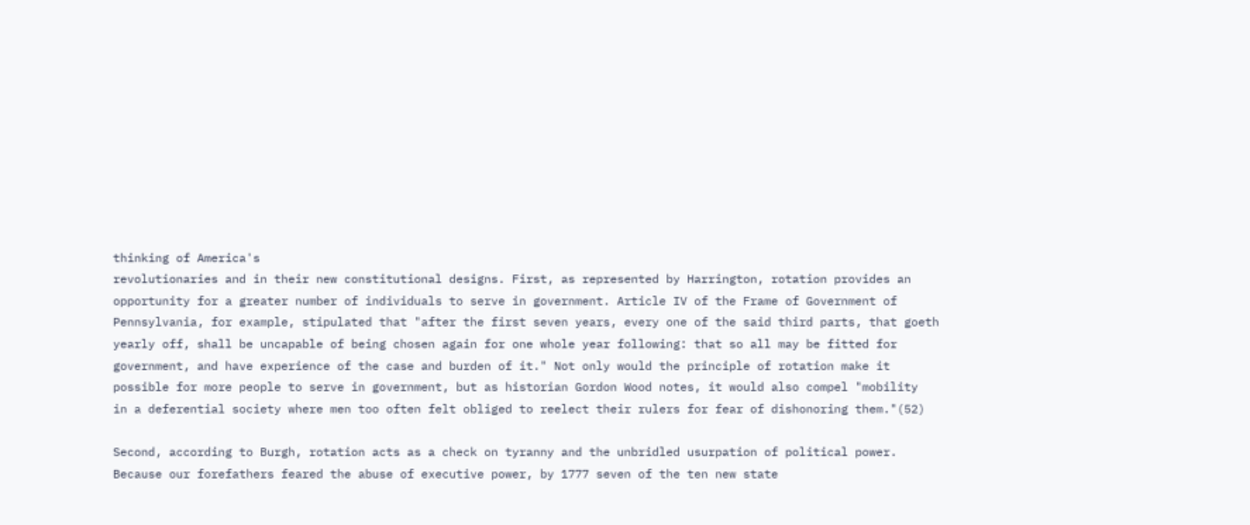thinking of America's
revolutionaries and in their new constitutional designs. First, as represented by Harrington, rotation provides an
opportunity for a greater number of individuals to serve in government. Article IV of the Frame of Government of
Pennsylvania, for example, stipulated that "after the first seven years, every one of the said third parts, that goeth
yearly off, shall be uncapable of being chosen again for one whole year following: that so all may be fitted for
government, and have experience of the case and burden of it." Not only would the principle of rotation make it
possible for more people to serve in government, but as historian Gordon Wood notes, it would also compel "mobility
in a deferential society where men too often felt obliged to reelect their rulers for fear of dishonoring them."(52)

Second, according to Burgh, rotation acts as a check on tyranny and the unbridled usurpation of political power.
Because our forefathers feared the abuse of executive power, by 1777 seven of the ten new state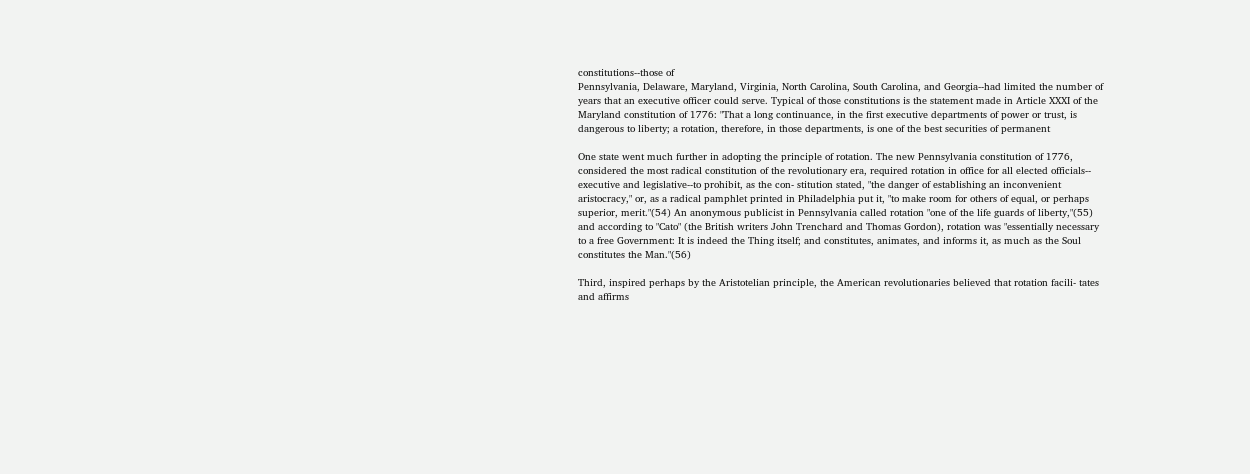constitutions--those of
Pennsylvania, Delaware, Maryland, Virginia, North Carolina, South Carolina, and Georgia--had limited the number of
years that an executive officer could serve. Typical of those constitutions is the statement made in Article XXXI of the
Maryland constitution of 1776: "That a long continuance, in the first executive departments of power or trust, is
dangerous to liberty; a rotation, therefore, in those departments, is one of the best securities of permanent

One state went much further in adopting the principle of rotation. The new Pennsylvania constitution of 1776,
considered the most radical constitution of the revolutionary era, required rotation in office for all elected officials--
executive and legislative--to prohibit, as the con- stitution stated, "the danger of establishing an inconvenient
aristocracy," or, as a radical pamphlet printed in Philadelphia put it, "to make room for others of equal, or perhaps
superior, merit."(54) An anonymous publicist in Pennsylvania called rotation "one of the life guards of liberty,"(55)
and according to "Cato" (the British writers John Trenchard and Thomas Gordon), rotation was "essentially necessary
to a free Government: It is indeed the Thing itself; and constitutes, animates, and informs it, as much as the Soul
constitutes the Man."(56)

Third, inspired perhaps by the Aristotelian principle, the American revolutionaries believed that rotation facili- tates
and affirms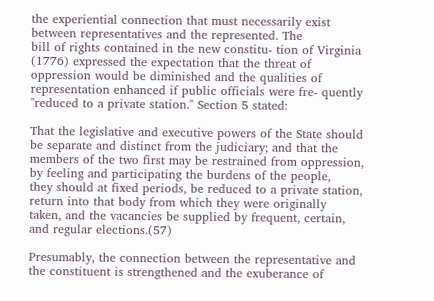the experiential connection that must necessarily exist between representatives and the represented. The
bill of rights contained in the new constitu- tion of Virginia (1776) expressed the expectation that the threat of
oppression would be diminished and the qualities of representation enhanced if public officials were fre- quently
"reduced to a private station." Section 5 stated:

That the legislative and executive powers of the State should be separate and distinct from the judiciary; and that the
members of the two first may be restrained from oppression, by feeling and participating the burdens of the people,
they should at fixed periods, be reduced to a private station, return into that body from which they were originally
taken, and the vacancies be supplied by frequent, certain, and regular elections.(57)

Presumably, the connection between the representative and the constituent is strengthened and the exuberance of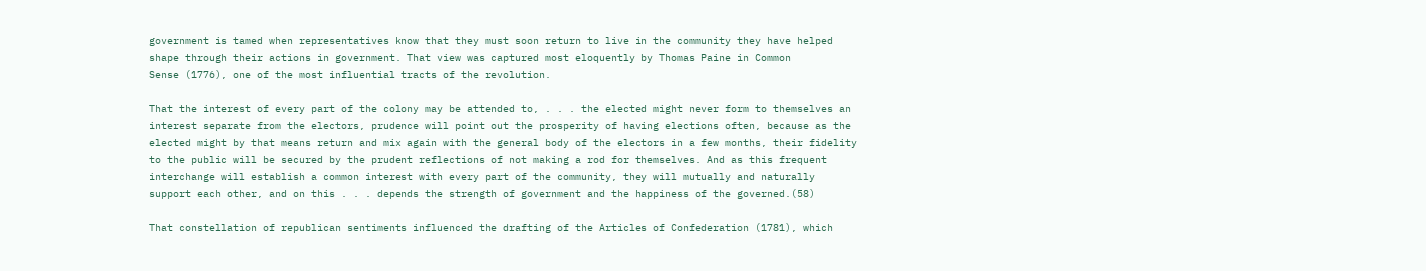government is tamed when representatives know that they must soon return to live in the community they have helped
shape through their actions in government. That view was captured most eloquently by Thomas Paine in Common
Sense (1776), one of the most influential tracts of the revolution.

That the interest of every part of the colony may be attended to, . . . the elected might never form to themselves an
interest separate from the electors, prudence will point out the prosperity of having elections often, because as the
elected might by that means return and mix again with the general body of the electors in a few months, their fidelity
to the public will be secured by the prudent reflections of not making a rod for themselves. And as this frequent
interchange will establish a common interest with every part of the community, they will mutually and naturally
support each other, and on this . . . depends the strength of government and the happiness of the governed.(58)

That constellation of republican sentiments influenced the drafting of the Articles of Confederation (1781), which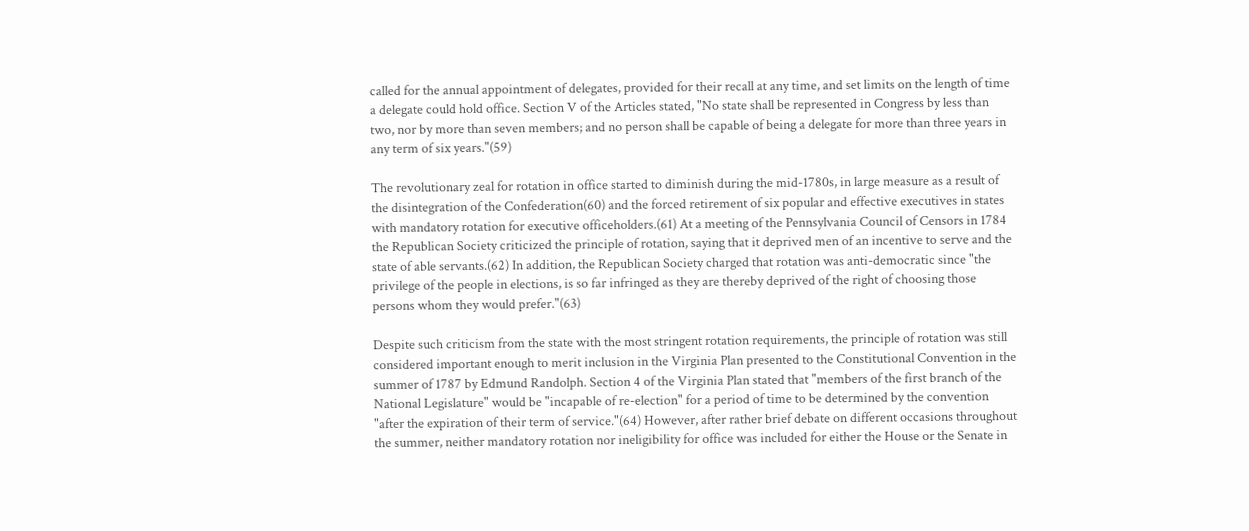called for the annual appointment of delegates, provided for their recall at any time, and set limits on the length of time
a delegate could hold office. Section V of the Articles stated, "No state shall be represented in Congress by less than
two, nor by more than seven members; and no person shall be capable of being a delegate for more than three years in
any term of six years."(59)

The revolutionary zeal for rotation in office started to diminish during the mid-1780s, in large measure as a result of
the disintegration of the Confederation(60) and the forced retirement of six popular and effective executives in states
with mandatory rotation for executive officeholders.(61) At a meeting of the Pennsylvania Council of Censors in 1784
the Republican Society criticized the principle of rotation, saying that it deprived men of an incentive to serve and the
state of able servants.(62) In addition, the Republican Society charged that rotation was anti-democratic since "the
privilege of the people in elections, is so far infringed as they are thereby deprived of the right of choosing those
persons whom they would prefer."(63)

Despite such criticism from the state with the most stringent rotation requirements, the principle of rotation was still
considered important enough to merit inclusion in the Virginia Plan presented to the Constitutional Convention in the
summer of 1787 by Edmund Randolph. Section 4 of the Virginia Plan stated that "members of the first branch of the
National Legislature" would be "incapable of re-election" for a period of time to be determined by the convention
"after the expiration of their term of service."(64) However, after rather brief debate on different occasions throughout
the summer, neither mandatory rotation nor ineligibility for office was included for either the House or the Senate in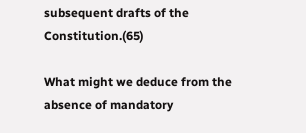subsequent drafts of the Constitution.(65)

What might we deduce from the absence of mandatory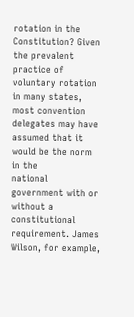rotation in the Constitution? Given the prevalent practice of
voluntary rotation in many states, most convention delegates may have assumed that it would be the norm in the
national government with or without a constitutional requirement. James Wilson, for example,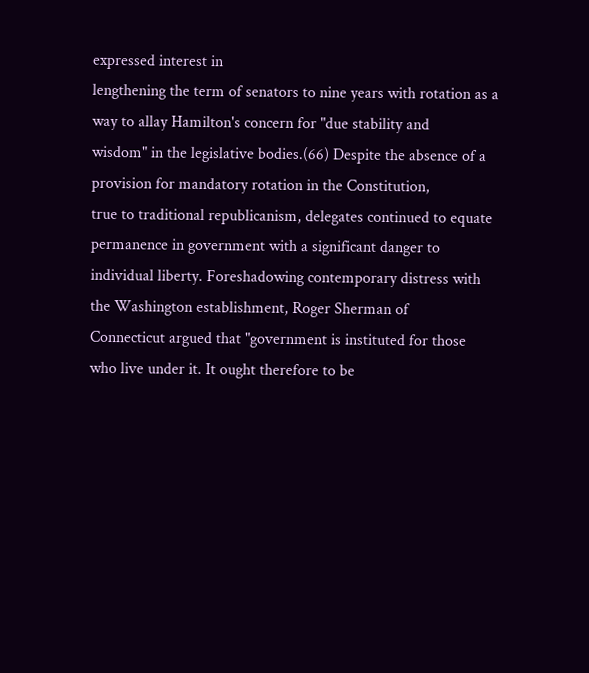expressed interest in
lengthening the term of senators to nine years with rotation as a way to allay Hamilton's concern for "due stability and
wisdom" in the legislative bodies.(66) Despite the absence of a provision for mandatory rotation in the Constitution,
true to traditional republicanism, delegates continued to equate permanence in government with a significant danger to
individual liberty. Foreshadowing contemporary distress with the Washington establishment, Roger Sherman of
Connecticut argued that "government is instituted for those who live under it. It ought therefore to be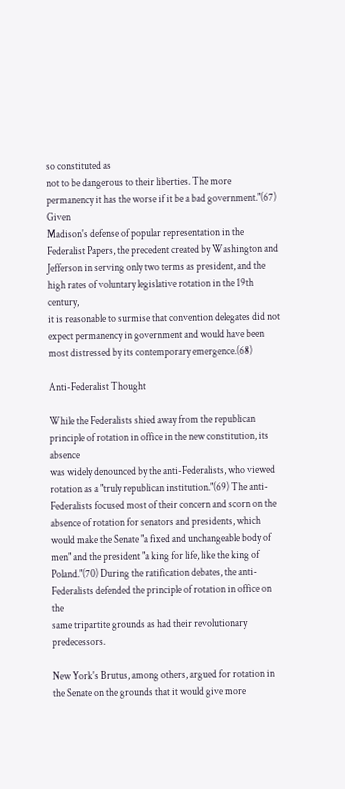so constituted as
not to be dangerous to their liberties. The more permanency it has the worse if it be a bad government."(67) Given
Madison's defense of popular representation in the Federalist Papers, the precedent created by Washington and
Jefferson in serving only two terms as president, and the high rates of voluntary legislative rotation in the 19th century,
it is reasonable to surmise that convention delegates did not expect permanency in government and would have been
most distressed by its contemporary emergence.(68)

Anti-Federalist Thought

While the Federalists shied away from the republican principle of rotation in office in the new constitution, its absence
was widely denounced by the anti-Federalists, who viewed rotation as a "truly republican institution."(69) The anti-
Federalists focused most of their concern and scorn on the absence of rotation for senators and presidents, which
would make the Senate "a fixed and unchangeable body of men" and the president "a king for life, like the king of
Poland."(70) During the ratification debates, the anti-Federalists defended the principle of rotation in office on the
same tripartite grounds as had their revolutionary predecessors.

New York's Brutus, among others, argued for rotation in the Senate on the grounds that it would give more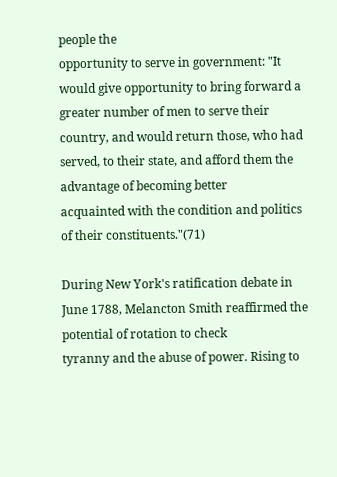people the
opportunity to serve in government: "It would give opportunity to bring forward a greater number of men to serve their
country, and would return those, who had served, to their state, and afford them the advantage of becoming better
acquainted with the condition and politics of their constituents."(71)

During New York's ratification debate in June 1788, Melancton Smith reaffirmed the potential of rotation to check
tyranny and the abuse of power. Rising to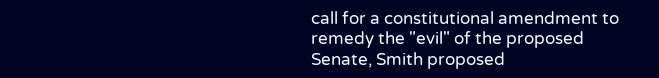call for a constitutional amendment to remedy the "evil" of the proposed
Senate, Smith proposed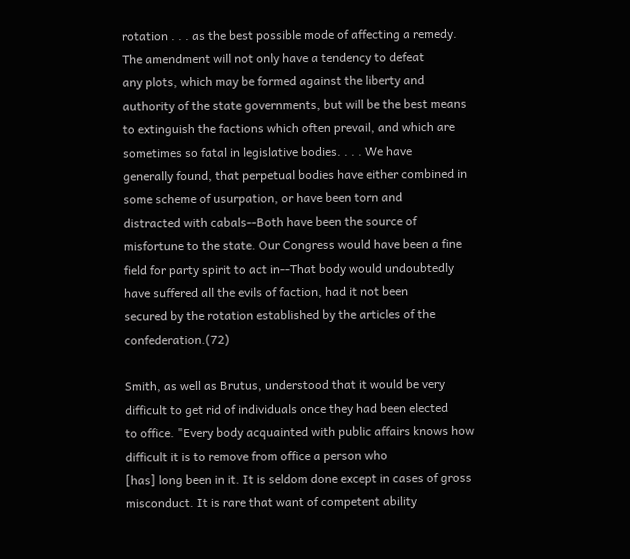rotation . . . as the best possible mode of affecting a remedy. The amendment will not only have a tendency to defeat
any plots, which may be formed against the liberty and authority of the state governments, but will be the best means
to extinguish the factions which often prevail, and which are sometimes so fatal in legislative bodies. . . . We have
generally found, that perpetual bodies have either combined in some scheme of usurpation, or have been torn and
distracted with cabals--Both have been the source of misfortune to the state. Our Congress would have been a fine
field for party spirit to act in--That body would undoubtedly have suffered all the evils of faction, had it not been
secured by the rotation established by the articles of the confederation.(72)

Smith, as well as Brutus, understood that it would be very difficult to get rid of individuals once they had been elected
to office. "Every body acquainted with public affairs knows how difficult it is to remove from office a person who
[has] long been in it. It is seldom done except in cases of gross misconduct. It is rare that want of competent ability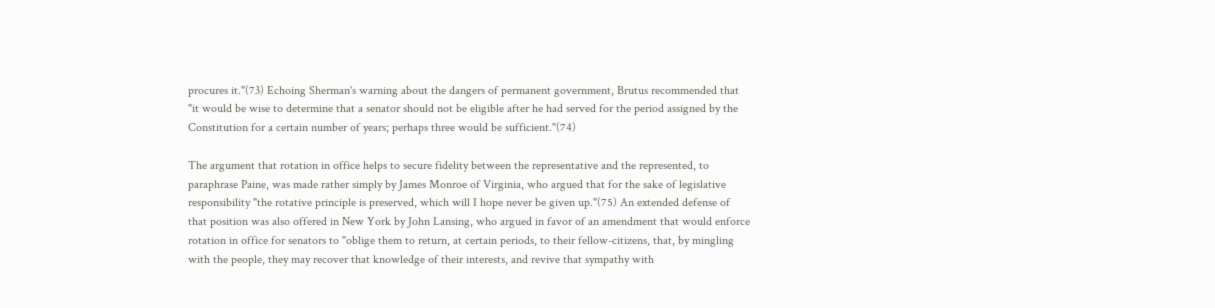procures it."(73) Echoing Sherman's warning about the dangers of permanent government, Brutus recommended that
"it would be wise to determine that a senator should not be eligible after he had served for the period assigned by the
Constitution for a certain number of years; perhaps three would be sufficient."(74)

The argument that rotation in office helps to secure fidelity between the representative and the represented, to
paraphrase Paine, was made rather simply by James Monroe of Virginia, who argued that for the sake of legislative
responsibility "the rotative principle is preserved, which will I hope never be given up."(75) An extended defense of
that position was also offered in New York by John Lansing, who argued in favor of an amendment that would enforce
rotation in office for senators to "oblige them to return, at certain periods, to their fellow-citizens, that, by mingling
with the people, they may recover that knowledge of their interests, and revive that sympathy with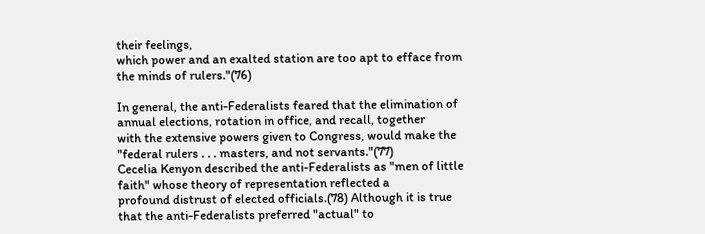their feelings,
which power and an exalted station are too apt to efface from the minds of rulers."(76)

In general, the anti-Federalists feared that the elimination of annual elections, rotation in office, and recall, together
with the extensive powers given to Congress, would make the "federal rulers . . . masters, and not servants."(77)
Cecelia Kenyon described the anti-Federalists as "men of little faith" whose theory of representation reflected a
profound distrust of elected officials.(78) Although it is true that the anti-Federalists preferred "actual" to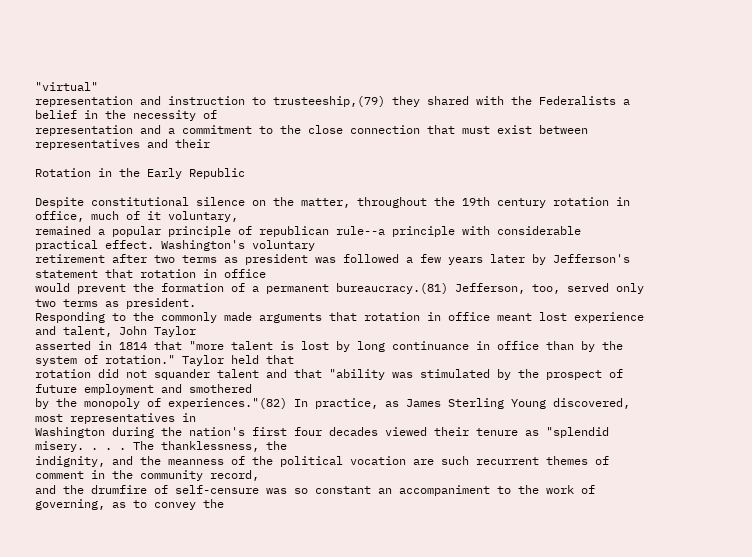"virtual"
representation and instruction to trusteeship,(79) they shared with the Federalists a belief in the necessity of
representation and a commitment to the close connection that must exist between representatives and their

Rotation in the Early Republic

Despite constitutional silence on the matter, throughout the 19th century rotation in office, much of it voluntary,
remained a popular principle of republican rule--a principle with considerable practical effect. Washington's voluntary
retirement after two terms as president was followed a few years later by Jefferson's statement that rotation in office
would prevent the formation of a permanent bureaucracy.(81) Jefferson, too, served only two terms as president.
Responding to the commonly made arguments that rotation in office meant lost experience and talent, John Taylor
asserted in 1814 that "more talent is lost by long continuance in office than by the system of rotation." Taylor held that
rotation did not squander talent and that "ability was stimulated by the prospect of future employment and smothered
by the monopoly of experiences."(82) In practice, as James Sterling Young discovered, most representatives in
Washington during the nation's first four decades viewed their tenure as "splendid misery. . . . The thanklessness, the
indignity, and the meanness of the political vocation are such recurrent themes of comment in the community record,
and the drumfire of self-censure was so constant an accompaniment to the work of governing, as to convey the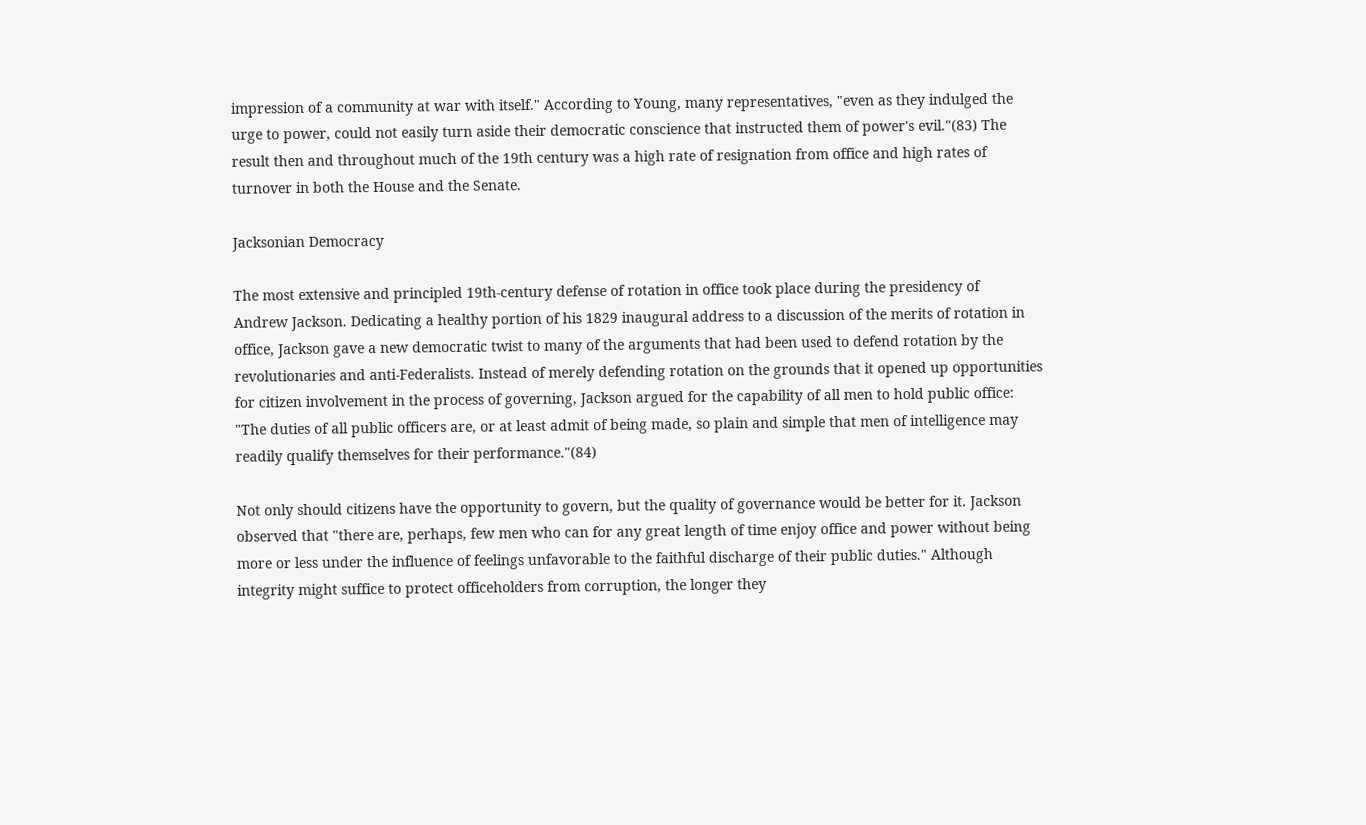impression of a community at war with itself." According to Young, many representatives, "even as they indulged the
urge to power, could not easily turn aside their democratic conscience that instructed them of power's evil."(83) The
result then and throughout much of the 19th century was a high rate of resignation from office and high rates of
turnover in both the House and the Senate.

Jacksonian Democracy

The most extensive and principled 19th-century defense of rotation in office took place during the presidency of
Andrew Jackson. Dedicating a healthy portion of his 1829 inaugural address to a discussion of the merits of rotation in
office, Jackson gave a new democratic twist to many of the arguments that had been used to defend rotation by the
revolutionaries and anti-Federalists. Instead of merely defending rotation on the grounds that it opened up opportunities
for citizen involvement in the process of governing, Jackson argued for the capability of all men to hold public office:
"The duties of all public officers are, or at least admit of being made, so plain and simple that men of intelligence may
readily qualify themselves for their performance."(84)

Not only should citizens have the opportunity to govern, but the quality of governance would be better for it. Jackson
observed that "there are, perhaps, few men who can for any great length of time enjoy office and power without being
more or less under the influence of feelings unfavorable to the faithful discharge of their public duties." Although
integrity might suffice to protect officeholders from corruption, the longer they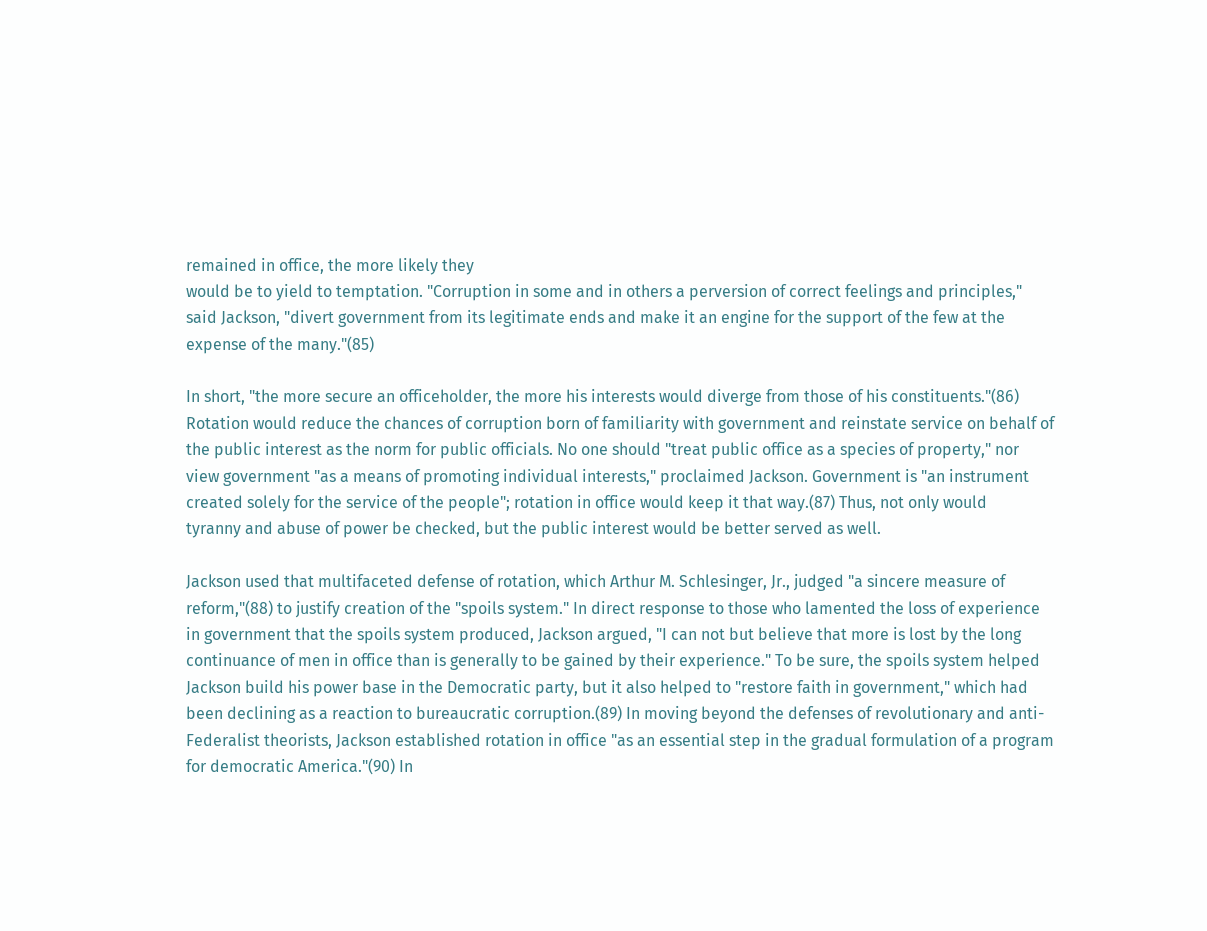remained in office, the more likely they
would be to yield to temptation. "Corruption in some and in others a perversion of correct feelings and principles,"
said Jackson, "divert government from its legitimate ends and make it an engine for the support of the few at the
expense of the many."(85)

In short, "the more secure an officeholder, the more his interests would diverge from those of his constituents."(86)
Rotation would reduce the chances of corruption born of familiarity with government and reinstate service on behalf of
the public interest as the norm for public officials. No one should "treat public office as a species of property," nor
view government "as a means of promoting individual interests," proclaimed Jackson. Government is "an instrument
created solely for the service of the people"; rotation in office would keep it that way.(87) Thus, not only would
tyranny and abuse of power be checked, but the public interest would be better served as well.

Jackson used that multifaceted defense of rotation, which Arthur M. Schlesinger, Jr., judged "a sincere measure of
reform,"(88) to justify creation of the "spoils system." In direct response to those who lamented the loss of experience
in government that the spoils system produced, Jackson argued, "I can not but believe that more is lost by the long
continuance of men in office than is generally to be gained by their experience." To be sure, the spoils system helped
Jackson build his power base in the Democratic party, but it also helped to "restore faith in government," which had
been declining as a reaction to bureaucratic corruption.(89) In moving beyond the defenses of revolutionary and anti-
Federalist theorists, Jackson established rotation in office "as an essential step in the gradual formulation of a program
for democratic America."(90) In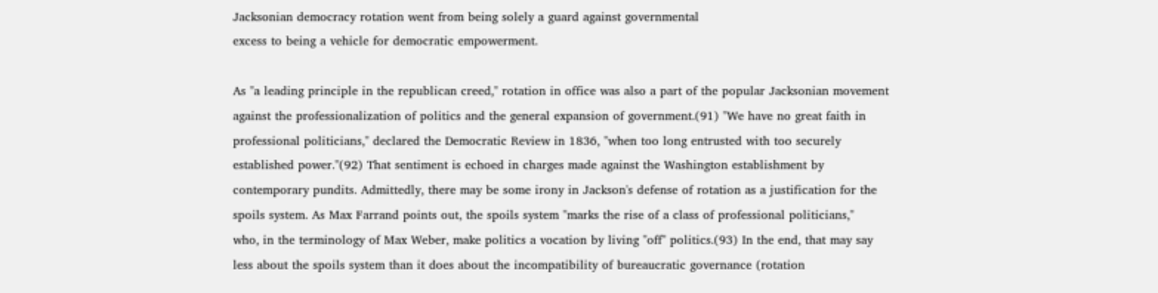Jacksonian democracy rotation went from being solely a guard against governmental
excess to being a vehicle for democratic empowerment.

As "a leading principle in the republican creed," rotation in office was also a part of the popular Jacksonian movement
against the professionalization of politics and the general expansion of government.(91) "We have no great faith in
professional politicians," declared the Democratic Review in 1836, "when too long entrusted with too securely
established power."(92) That sentiment is echoed in charges made against the Washington establishment by
contemporary pundits. Admittedly, there may be some irony in Jackson's defense of rotation as a justification for the
spoils system. As Max Farrand points out, the spoils system "marks the rise of a class of professional politicians,"
who, in the terminology of Max Weber, make politics a vocation by living "off" politics.(93) In the end, that may say
less about the spoils system than it does about the incompatibility of bureaucratic governance (rotation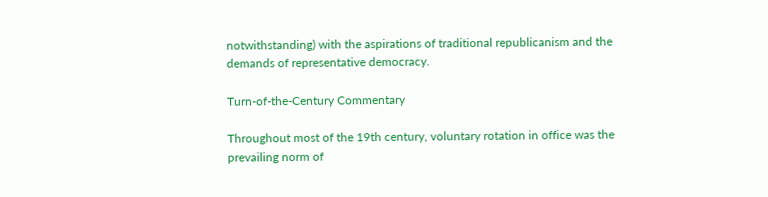notwithstanding) with the aspirations of traditional republicanism and the demands of representative democracy.

Turn-of-the-Century Commentary

Throughout most of the 19th century, voluntary rotation in office was the prevailing norm of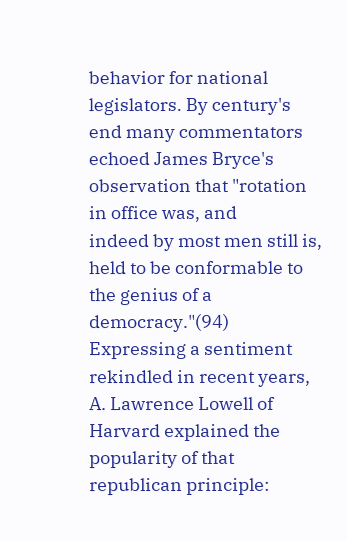behavior for national
legislators. By century's end many commentators echoed James Bryce's observation that "rotation in office was, and
indeed by most men still is, held to be conformable to the genius of a democracy."(94) Expressing a sentiment
rekindled in recent years, A. Lawrence Lowell of Harvard explained the popularity of that republican principle: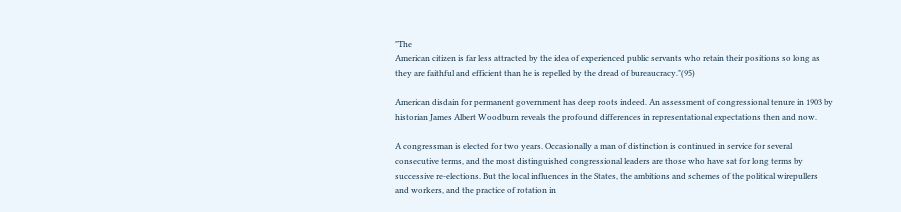"The
American citizen is far less attracted by the idea of experienced public servants who retain their positions so long as
they are faithful and efficient than he is repelled by the dread of bureaucracy."(95)

American disdain for permanent government has deep roots indeed. An assessment of congressional tenure in 1903 by
historian James Albert Woodburn reveals the profound differences in representational expectations then and now.

A congressman is elected for two years. Occasionally a man of distinction is continued in service for several
consecutive terms, and the most distinguished congressional leaders are those who have sat for long terms by
successive re-elections. But the local influences in the States, the ambitions and schemes of the political wirepullers
and workers, and the practice of rotation in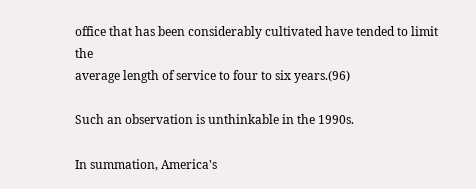office that has been considerably cultivated have tended to limit the
average length of service to four to six years.(96)

Such an observation is unthinkable in the 1990s.

In summation, America's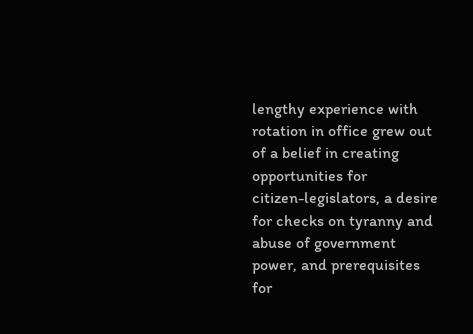lengthy experience with rotation in office grew out of a belief in creating opportunities for
citizen-legislators, a desire for checks on tyranny and abuse of government power, and prerequisites for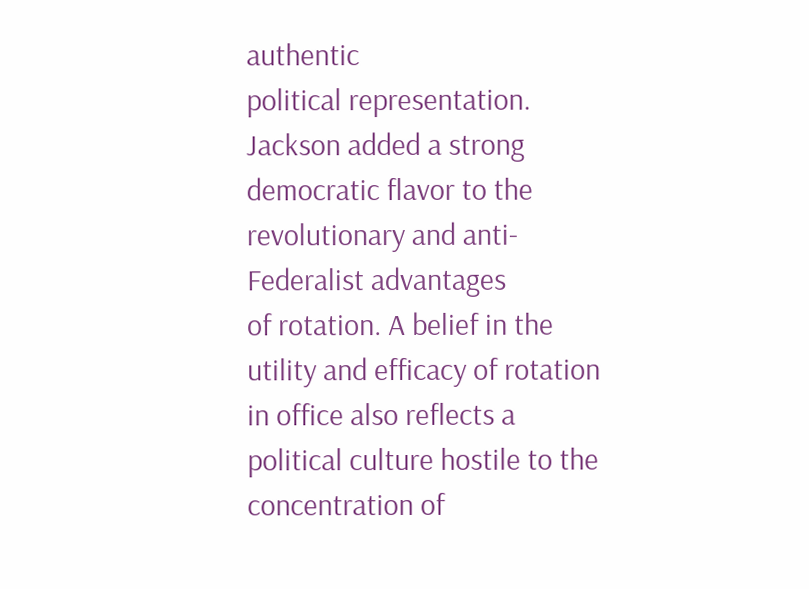authentic
political representation. Jackson added a strong democratic flavor to the revolutionary and anti-Federalist advantages
of rotation. A belief in the utility and efficacy of rotation in office also reflects a political culture hostile to the
concentration of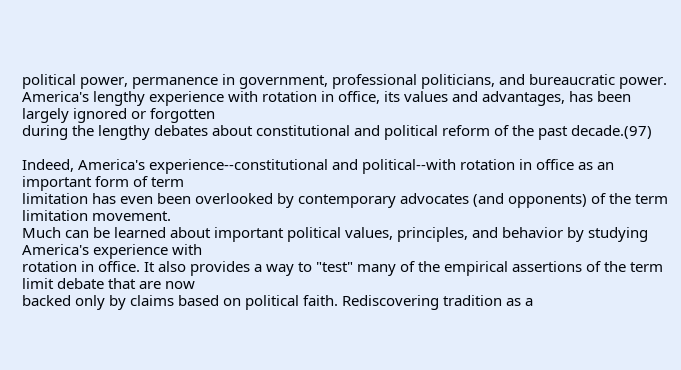political power, permanence in government, professional politicians, and bureaucratic power.
America's lengthy experience with rotation in office, its values and advantages, has been largely ignored or forgotten
during the lengthy debates about constitutional and political reform of the past decade.(97)

Indeed, America's experience--constitutional and political--with rotation in office as an important form of term
limitation has even been overlooked by contemporary advocates (and opponents) of the term limitation movement.
Much can be learned about important political values, principles, and behavior by studying America's experience with
rotation in office. It also provides a way to "test" many of the empirical assertions of the term limit debate that are now
backed only by claims based on political faith. Rediscovering tradition as a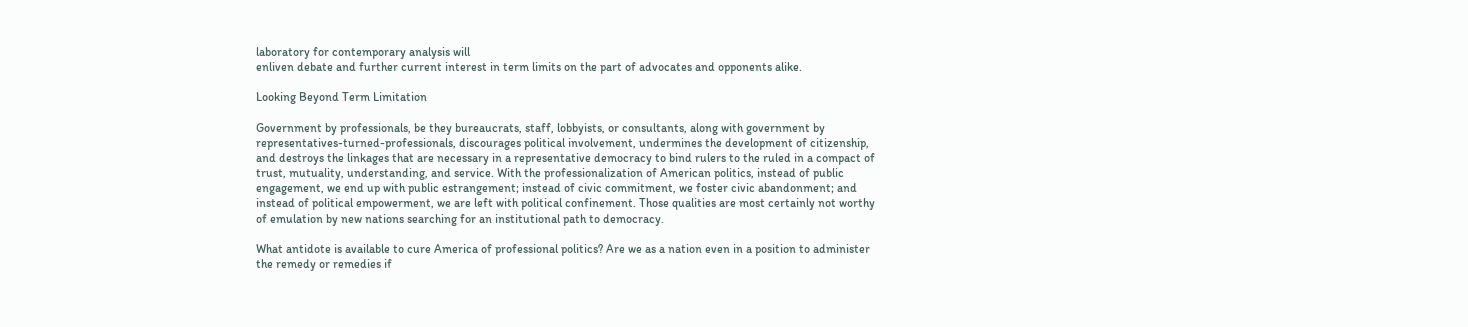laboratory for contemporary analysis will
enliven debate and further current interest in term limits on the part of advocates and opponents alike.

Looking Beyond Term Limitation

Government by professionals, be they bureaucrats, staff, lobbyists, or consultants, along with government by
representatives-turned-professionals, discourages political involvement, undermines the development of citizenship,
and destroys the linkages that are necessary in a representative democracy to bind rulers to the ruled in a compact of
trust, mutuality, understanding, and service. With the professionalization of American politics, instead of public
engagement, we end up with public estrangement; instead of civic commitment, we foster civic abandonment; and
instead of political empowerment, we are left with political confinement. Those qualities are most certainly not worthy
of emulation by new nations searching for an institutional path to democracy.

What antidote is available to cure America of professional politics? Are we as a nation even in a position to administer
the remedy or remedies if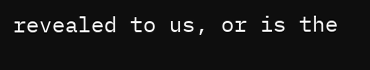revealed to us, or is the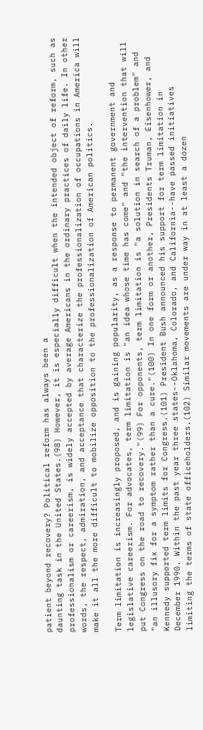patient beyond recovery? Political reform has always been a
daunting task in the United States.(98) However, it is especially difficult when the intended object of reform, such as
professionalism or careerism, is widely accepted by average Americans in the ordinary practices of daily life. In other
words, the respect, admiration, and acceptance that characterize the professionalization of occupations in America will
make it all the more difficult to mobilize opposition to the professionalization of American politics.

Term limitation is increasingly proposed, and is gaining popularity, as a response to permanent government and
legislative careerism. For advocates, term limitation is "an idea whose time has come" and "the intervention that will
put Congress on the road to recovery."(99) For opponents, term limitation is "a solution in search of a problem" and
"an illusory fix for a symptom rather than a cure."(100) In one form or another, Presidents Truman, Eisenhower, and
Kennedy supported term limits for Congress.(101) President Bush announced his support for term limitation in
December 1990. Within the past year three states--Oklahoma, Colorado, and California--have passed initiatives
limiting the terms of state officeholders.(102) Similar movements are under way in at least a dozen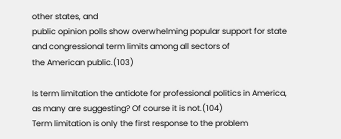other states, and
public opinion polls show overwhelming popular support for state and congressional term limits among all sectors of
the American public.(103)

Is term limitation the antidote for professional politics in America, as many are suggesting? Of course it is not.(104)
Term limitation is only the first response to the problem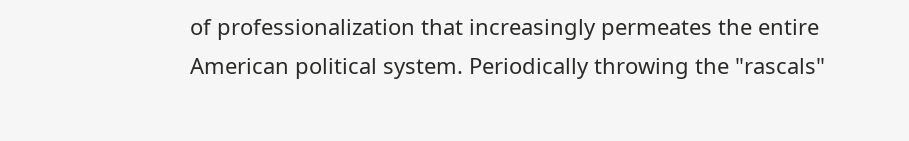of professionalization that increasingly permeates the entire
American political system. Periodically throwing the "rascals"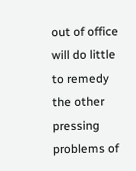out of office will do little to remedy the other pressing
problems of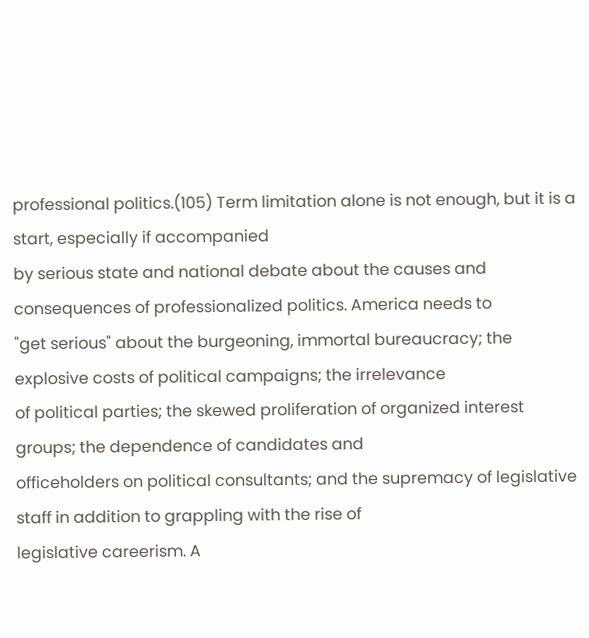professional politics.(105) Term limitation alone is not enough, but it is a start, especially if accompanied
by serious state and national debate about the causes and consequences of professionalized politics. America needs to
"get serious" about the burgeoning, immortal bureaucracy; the explosive costs of political campaigns; the irrelevance
of political parties; the skewed proliferation of organized interest groups; the dependence of candidates and
officeholders on political consultants; and the supremacy of legislative staff in addition to grappling with the rise of
legislative careerism. A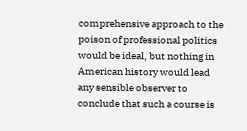comprehensive approach to the poison of professional politics would be ideal, but nothing in
American history would lead any sensible observer to conclude that such a course is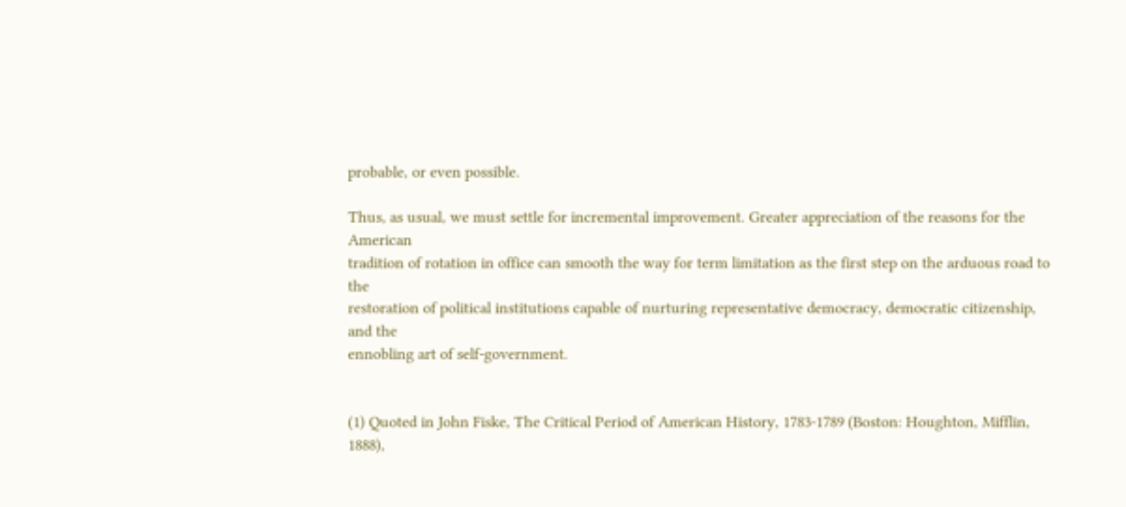probable, or even possible.

Thus, as usual, we must settle for incremental improvement. Greater appreciation of the reasons for the American
tradition of rotation in office can smooth the way for term limitation as the first step on the arduous road to the
restoration of political institutions capable of nurturing representative democracy, democratic citizenship, and the
ennobling art of self-government.


(1) Quoted in John Fiske, The Critical Period of American History, 1783-1789 (Boston: Houghton, Mifflin, 1888),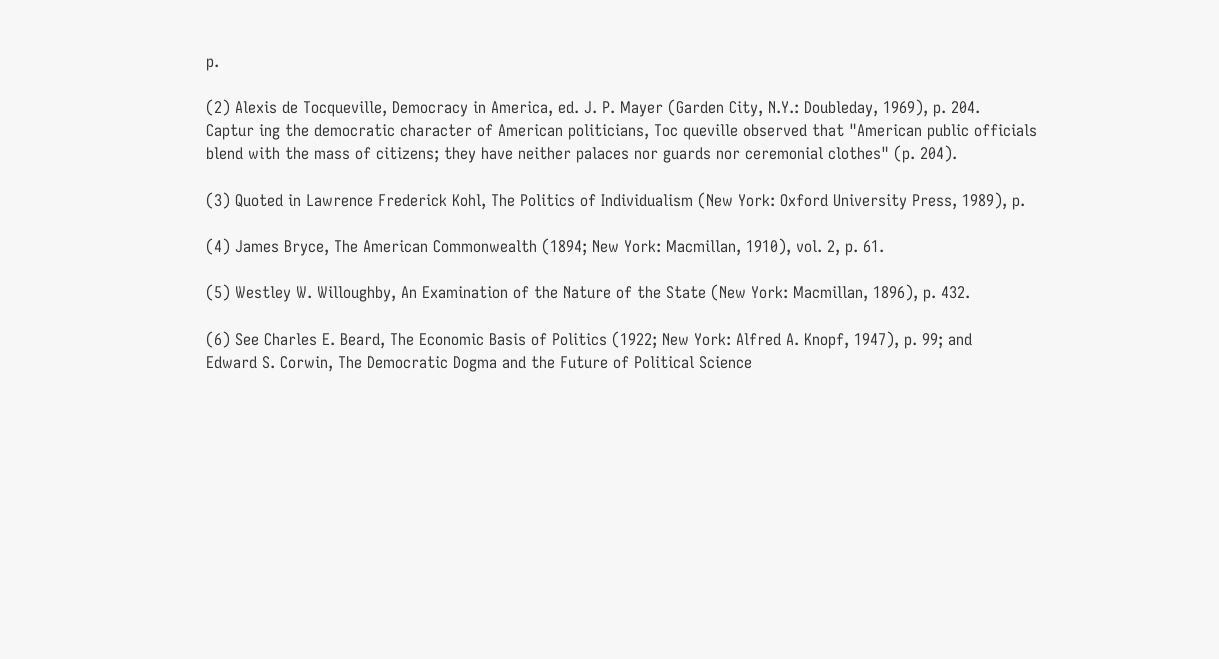p.

(2) Alexis de Tocqueville, Democracy in America, ed. J. P. Mayer (Garden City, N.Y.: Doubleday, 1969), p. 204.
Captur ing the democratic character of American politicians, Toc queville observed that "American public officials
blend with the mass of citizens; they have neither palaces nor guards nor ceremonial clothes" (p. 204).

(3) Quoted in Lawrence Frederick Kohl, The Politics of Individualism (New York: Oxford University Press, 1989), p.

(4) James Bryce, The American Commonwealth (1894; New York: Macmillan, 1910), vol. 2, p. 61.

(5) Westley W. Willoughby, An Examination of the Nature of the State (New York: Macmillan, 1896), p. 432.

(6) See Charles E. Beard, The Economic Basis of Politics (1922; New York: Alfred A. Knopf, 1947), p. 99; and
Edward S. Corwin, The Democratic Dogma and the Future of Political Science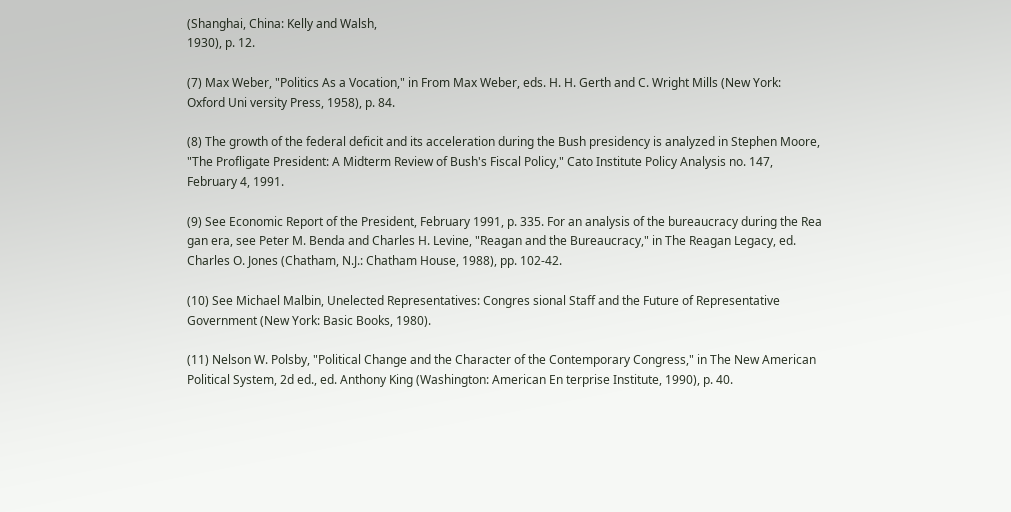(Shanghai, China: Kelly and Walsh,
1930), p. 12.

(7) Max Weber, "Politics As a Vocation," in From Max Weber, eds. H. H. Gerth and C. Wright Mills (New York:
Oxford Uni versity Press, 1958), p. 84.

(8) The growth of the federal deficit and its acceleration during the Bush presidency is analyzed in Stephen Moore,
"The Profligate President: A Midterm Review of Bush's Fiscal Policy," Cato Institute Policy Analysis no. 147,
February 4, 1991.

(9) See Economic Report of the President, February 1991, p. 335. For an analysis of the bureaucracy during the Rea
gan era, see Peter M. Benda and Charles H. Levine, "Reagan and the Bureaucracy," in The Reagan Legacy, ed.
Charles O. Jones (Chatham, N.J.: Chatham House, 1988), pp. 102-42.

(10) See Michael Malbin, Unelected Representatives: Congres sional Staff and the Future of Representative
Government (New York: Basic Books, 1980).

(11) Nelson W. Polsby, "Political Change and the Character of the Contemporary Congress," in The New American
Political System, 2d ed., ed. Anthony King (Washington: American En terprise Institute, 1990), p. 40.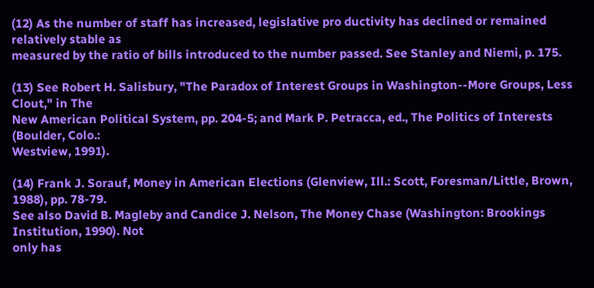(12) As the number of staff has increased, legislative pro ductivity has declined or remained relatively stable as
measured by the ratio of bills introduced to the number passed. See Stanley and Niemi, p. 175.

(13) See Robert H. Salisbury, "The Paradox of Interest Groups in Washington--More Groups, Less Clout," in The
New American Political System, pp. 204-5; and Mark P. Petracca, ed., The Politics of Interests (Boulder, Colo.:
Westview, 1991).

(14) Frank J. Sorauf, Money in American Elections (Glenview, Ill.: Scott, Foresman/Little, Brown, 1988), pp. 78-79.
See also David B. Magleby and Candice J. Nelson, The Money Chase (Washington: Brookings Institution, 1990). Not
only has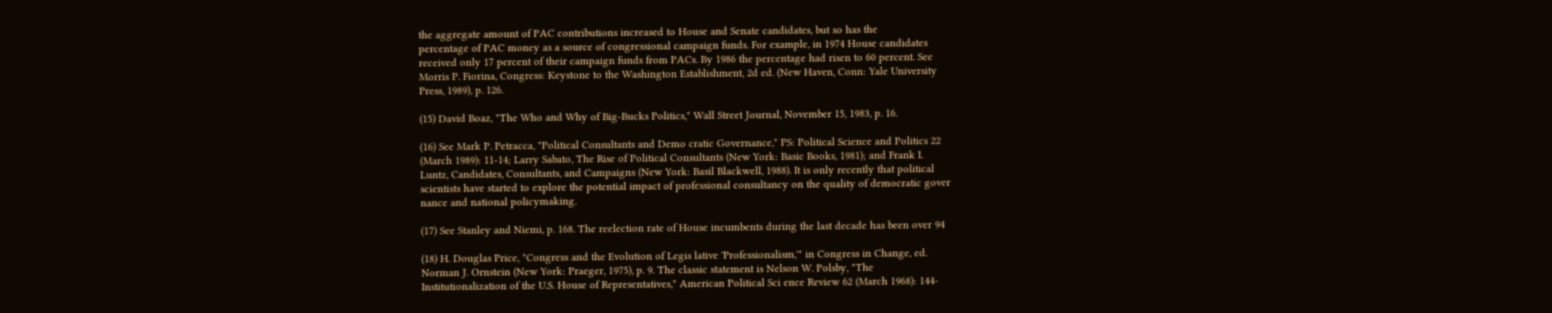the aggregate amount of PAC contributions increased to House and Senate candidates, but so has the
percentage of PAC money as a source of congressional campaign funds. For example, in 1974 House candidates
received only 17 percent of their campaign funds from PACs. By 1986 the percentage had risen to 60 percent. See
Morris P. Fiorina, Congress: Keystone to the Washington Establishment, 2d ed. (New Haven, Conn: Yale University
Press, 1989), p. 126.

(15) David Boaz, "The Who and Why of Big-Bucks Politics," Wall Street Journal, November 15, 1983, p. 16.

(16) See Mark P. Petracca, "Political Consultants and Demo cratic Governance," PS: Political Science and Politics 22
(March 1989): 11-14; Larry Sabato, The Rise of Political Consultants (New York: Basic Books, 1981); and Frank I.
Luntz, Candidates, Consultants, and Campaigns (New York: Basil Blackwell, 1988). It is only recently that political
scientists have started to explore the potential impact of professional consultancy on the quality of democratic gover
nance and national policymaking.

(17) See Stanley and Niemi, p. 168. The reelection rate of House incumbents during the last decade has been over 94

(18) H. Douglas Price, "Congress and the Evolution of Legis lative 'Professionalism,'" in Congress in Change, ed.
Norman J. Ornstein (New York: Praeger, 1975), p. 9. The classic statement is Nelson W. Polsby, "The
Institutionalization of the U.S. House of Representatives," American Political Sci ence Review 62 (March 1968): 144-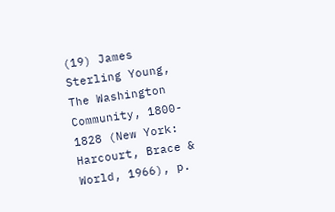(19) James Sterling Young, The Washington Community, 1800- 1828 (New York: Harcourt, Brace & World, 1966), p.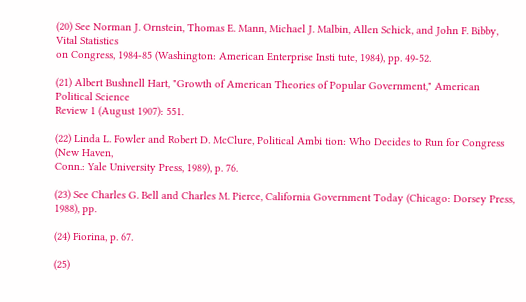(20) See Norman J. Ornstein, Thomas E. Mann, Michael J. Malbin, Allen Schick, and John F. Bibby, Vital Statistics
on Congress, 1984-85 (Washington: American Enterprise Insti tute, 1984), pp. 49-52.

(21) Albert Bushnell Hart, "Growth of American Theories of Popular Government," American Political Science
Review 1 (August 1907): 551.

(22) Linda L. Fowler and Robert D. McClure, Political Ambi tion: Who Decides to Run for Congress (New Haven,
Conn.: Yale University Press, 1989), p. 76.

(23) See Charles G. Bell and Charles M. Pierce, California Government Today (Chicago: Dorsey Press, 1988), pp.

(24) Fiorina, p. 67.

(25)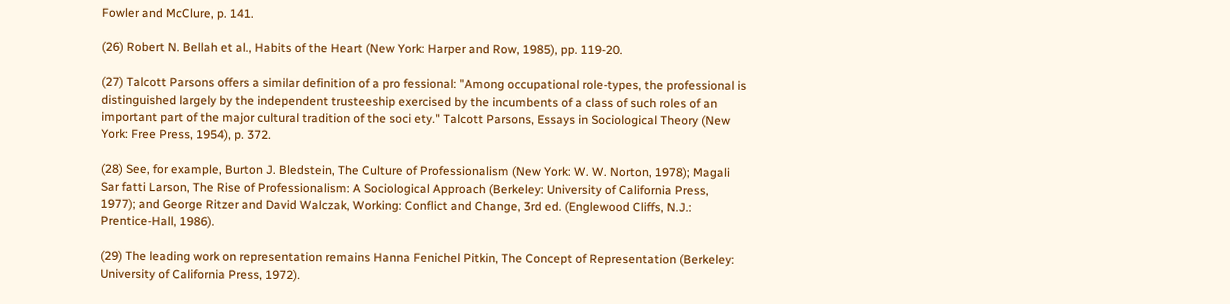Fowler and McClure, p. 141.

(26) Robert N. Bellah et al., Habits of the Heart (New York: Harper and Row, 1985), pp. 119-20.

(27) Talcott Parsons offers a similar definition of a pro fessional: "Among occupational role-types, the professional is
distinguished largely by the independent trusteeship exercised by the incumbents of a class of such roles of an
important part of the major cultural tradition of the soci ety." Talcott Parsons, Essays in Sociological Theory (New
York: Free Press, 1954), p. 372.

(28) See, for example, Burton J. Bledstein, The Culture of Professionalism (New York: W. W. Norton, 1978); Magali
Sar fatti Larson, The Rise of Professionalism: A Sociological Approach (Berkeley: University of California Press,
1977); and George Ritzer and David Walczak, Working: Conflict and Change, 3rd ed. (Englewood Cliffs, N.J.:
Prentice-Hall, 1986).

(29) The leading work on representation remains Hanna Fenichel Pitkin, The Concept of Representation (Berkeley:
University of California Press, 1972).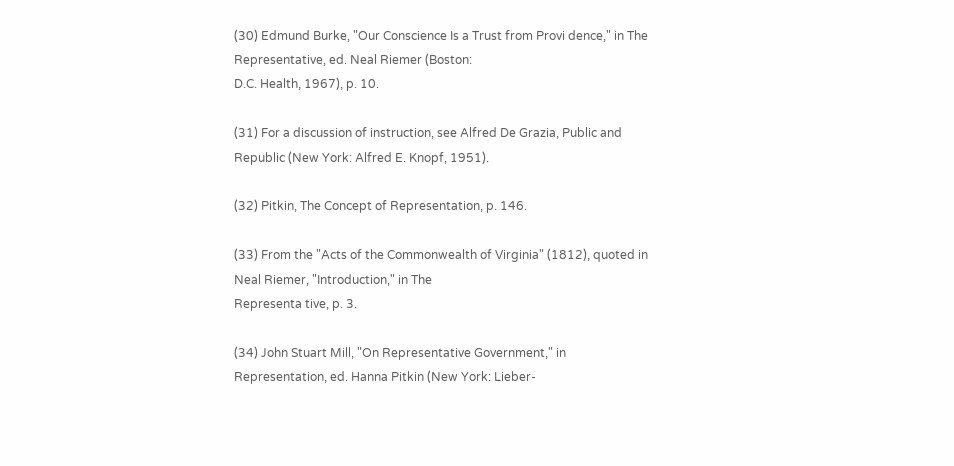(30) Edmund Burke, "Our Conscience Is a Trust from Provi dence," in The Representative, ed. Neal Riemer (Boston:
D.C. Health, 1967), p. 10.

(31) For a discussion of instruction, see Alfred De Grazia, Public and Republic (New York: Alfred E. Knopf, 1951).

(32) Pitkin, The Concept of Representation, p. 146.

(33) From the "Acts of the Commonwealth of Virginia" (1812), quoted in Neal Riemer, "Introduction," in The
Representa tive, p. 3.

(34) John Stuart Mill, "On Representative Government," in Representation, ed. Hanna Pitkin (New York: Lieber-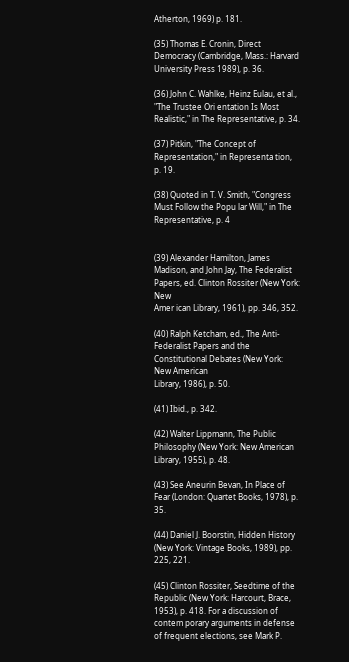Atherton, 1969) p. 181.

(35) Thomas E. Cronin, Direct Democracy (Cambridge, Mass.: Harvard University Press 1989), p. 36.

(36) John C. Wahlke, Heinz Eulau, et al., "The Trustee Ori entation Is Most Realistic," in The Representative, p. 34.

(37) Pitkin, "The Concept of Representation," in Representa tion, p. 19.

(38) Quoted in T. V. Smith, "Congress Must Follow the Popu lar Will," in The Representative, p. 4


(39) Alexander Hamilton, James Madison, and John Jay, The Federalist Papers, ed. Clinton Rossiter (New York: New
Amer ican Library, 1961), pp. 346, 352.

(40) Ralph Ketcham, ed., The Anti-Federalist Papers and the Constitutional Debates (New York: New American
Library, 1986), p. 50.

(41) Ibid., p. 342.

(42) Walter Lippmann, The Public Philosophy (New York: New American Library, 1955), p. 48.

(43) See Aneurin Bevan, In Place of Fear (London: Quartet Books, 1978), p. 35.

(44) Daniel J. Boorstin, Hidden History (New York: Vintage Books, 1989), pp. 225, 221.

(45) Clinton Rossiter, Seedtime of the Republic (New York: Harcourt, Brace, 1953), p. 418. For a discussion of
contem porary arguments in defense of frequent elections, see Mark P.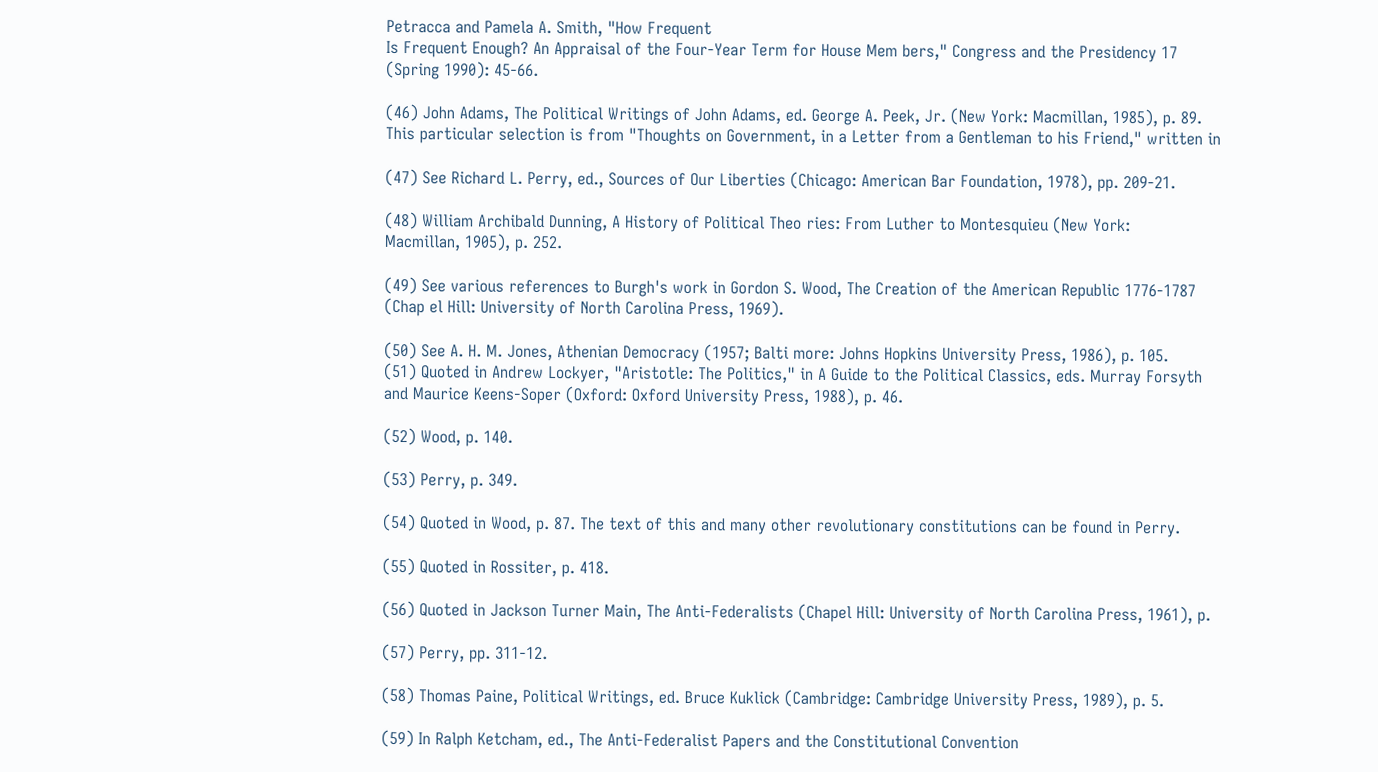Petracca and Pamela A. Smith, "How Frequent
Is Frequent Enough? An Appraisal of the Four-Year Term for House Mem bers," Congress and the Presidency 17
(Spring 1990): 45-66.

(46) John Adams, The Political Writings of John Adams, ed. George A. Peek, Jr. (New York: Macmillan, 1985), p. 89.
This particular selection is from "Thoughts on Government, in a Letter from a Gentleman to his Friend," written in

(47) See Richard L. Perry, ed., Sources of Our Liberties (Chicago: American Bar Foundation, 1978), pp. 209-21.

(48) William Archibald Dunning, A History of Political Theo ries: From Luther to Montesquieu (New York:
Macmillan, 1905), p. 252.

(49) See various references to Burgh's work in Gordon S. Wood, The Creation of the American Republic 1776-1787
(Chap el Hill: University of North Carolina Press, 1969).

(50) See A. H. M. Jones, Athenian Democracy (1957; Balti more: Johns Hopkins University Press, 1986), p. 105.
(51) Quoted in Andrew Lockyer, "Aristotle: The Politics," in A Guide to the Political Classics, eds. Murray Forsyth
and Maurice Keens-Soper (Oxford: Oxford University Press, 1988), p. 46.

(52) Wood, p. 140.

(53) Perry, p. 349.

(54) Quoted in Wood, p. 87. The text of this and many other revolutionary constitutions can be found in Perry.

(55) Quoted in Rossiter, p. 418.

(56) Quoted in Jackson Turner Main, The Anti-Federalists (Chapel Hill: University of North Carolina Press, 1961), p.

(57) Perry, pp. 311-12.

(58) Thomas Paine, Political Writings, ed. Bruce Kuklick (Cambridge: Cambridge University Press, 1989), p. 5.

(59) In Ralph Ketcham, ed., The Anti-Federalist Papers and the Constitutional Convention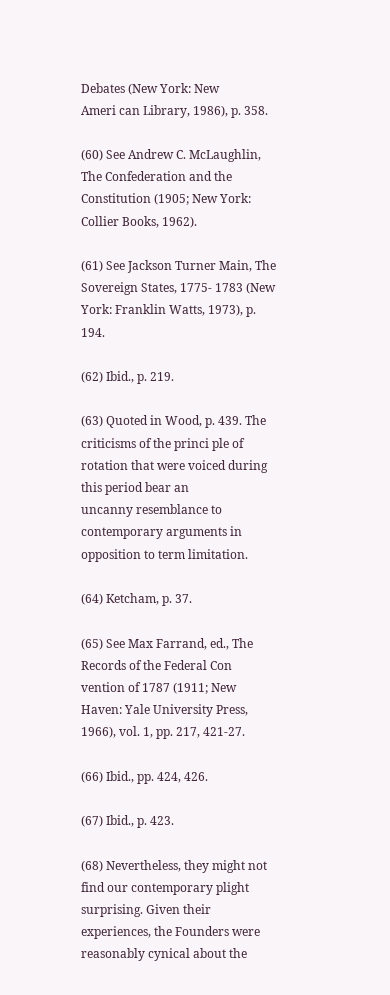Debates (New York: New
Ameri can Library, 1986), p. 358.

(60) See Andrew C. McLaughlin, The Confederation and the Constitution (1905; New York: Collier Books, 1962).

(61) See Jackson Turner Main, The Sovereign States, 1775- 1783 (New York: Franklin Watts, 1973), p. 194.

(62) Ibid., p. 219.

(63) Quoted in Wood, p. 439. The criticisms of the princi ple of rotation that were voiced during this period bear an
uncanny resemblance to contemporary arguments in opposition to term limitation.

(64) Ketcham, p. 37.

(65) See Max Farrand, ed., The Records of the Federal Con vention of 1787 (1911; New Haven: Yale University Press,
1966), vol. 1, pp. 217, 421-27.

(66) Ibid., pp. 424, 426.

(67) Ibid., p. 423.

(68) Nevertheless, they might not find our contemporary plight surprising. Given their experiences, the Founders were
reasonably cynical about the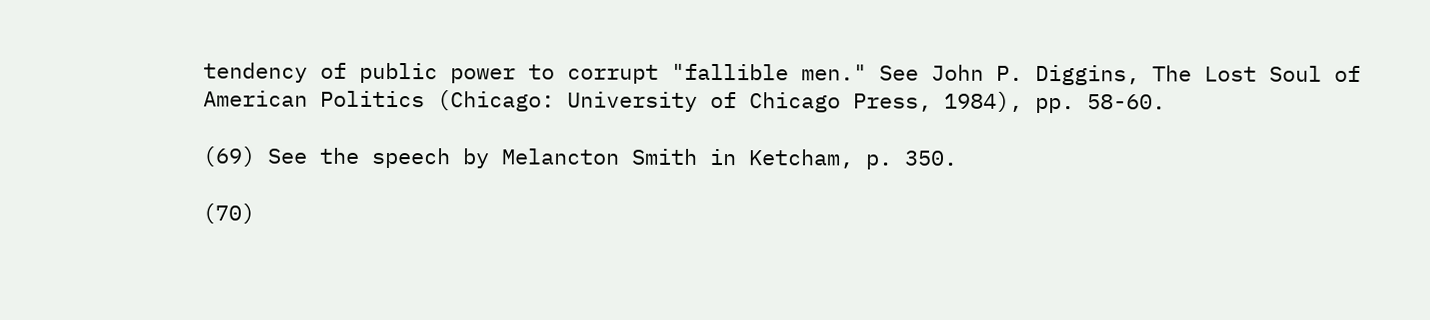tendency of public power to corrupt "fallible men." See John P. Diggins, The Lost Soul of
American Politics (Chicago: University of Chicago Press, 1984), pp. 58-60.

(69) See the speech by Melancton Smith in Ketcham, p. 350.

(70)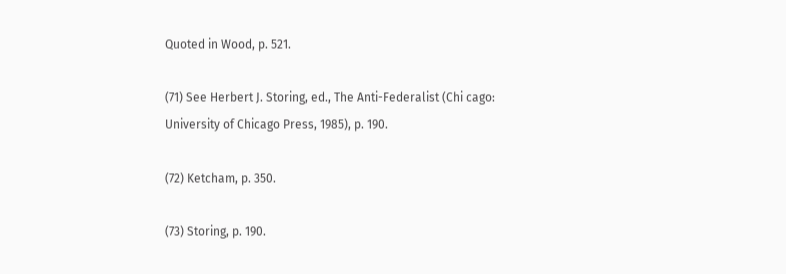Quoted in Wood, p. 521.

(71) See Herbert J. Storing, ed., The Anti-Federalist (Chi cago: University of Chicago Press, 1985), p. 190.

(72) Ketcham, p. 350.

(73) Storing, p. 190.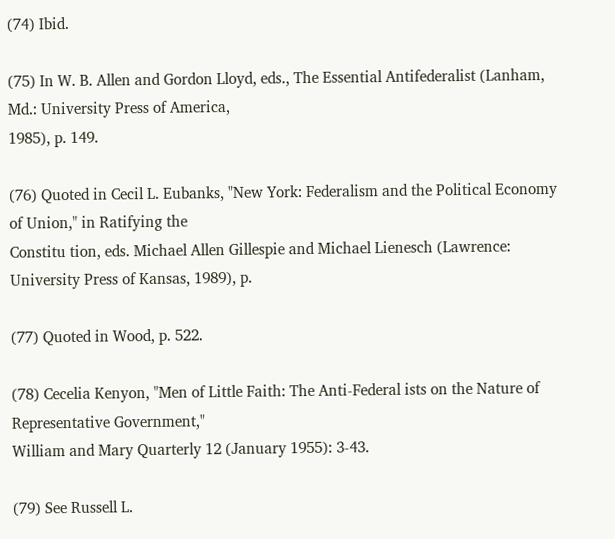(74) Ibid.

(75) In W. B. Allen and Gordon Lloyd, eds., The Essential Antifederalist (Lanham, Md.: University Press of America,
1985), p. 149.

(76) Quoted in Cecil L. Eubanks, "New York: Federalism and the Political Economy of Union," in Ratifying the
Constitu tion, eds. Michael Allen Gillespie and Michael Lienesch (Lawrence: University Press of Kansas, 1989), p.

(77) Quoted in Wood, p. 522.

(78) Cecelia Kenyon, "Men of Little Faith: The Anti-Federal ists on the Nature of Representative Government,"
William and Mary Quarterly 12 (January 1955): 3-43.

(79) See Russell L.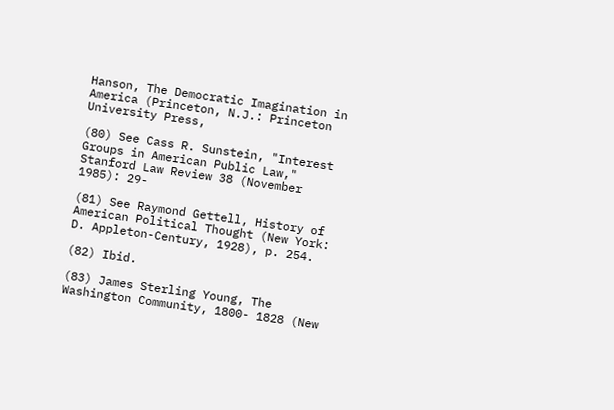Hanson, The Democratic Imagination in America (Princeton, N.J.: Princeton University Press,

(80) See Cass R. Sunstein, "Interest Groups in American Public Law," Stanford Law Review 38 (November 1985): 29-

(81) See Raymond Gettell, History of American Political Thought (New York: D. Appleton-Century, 1928), p. 254.

(82) Ibid.

(83) James Sterling Young, The Washington Community, 1800- 1828 (New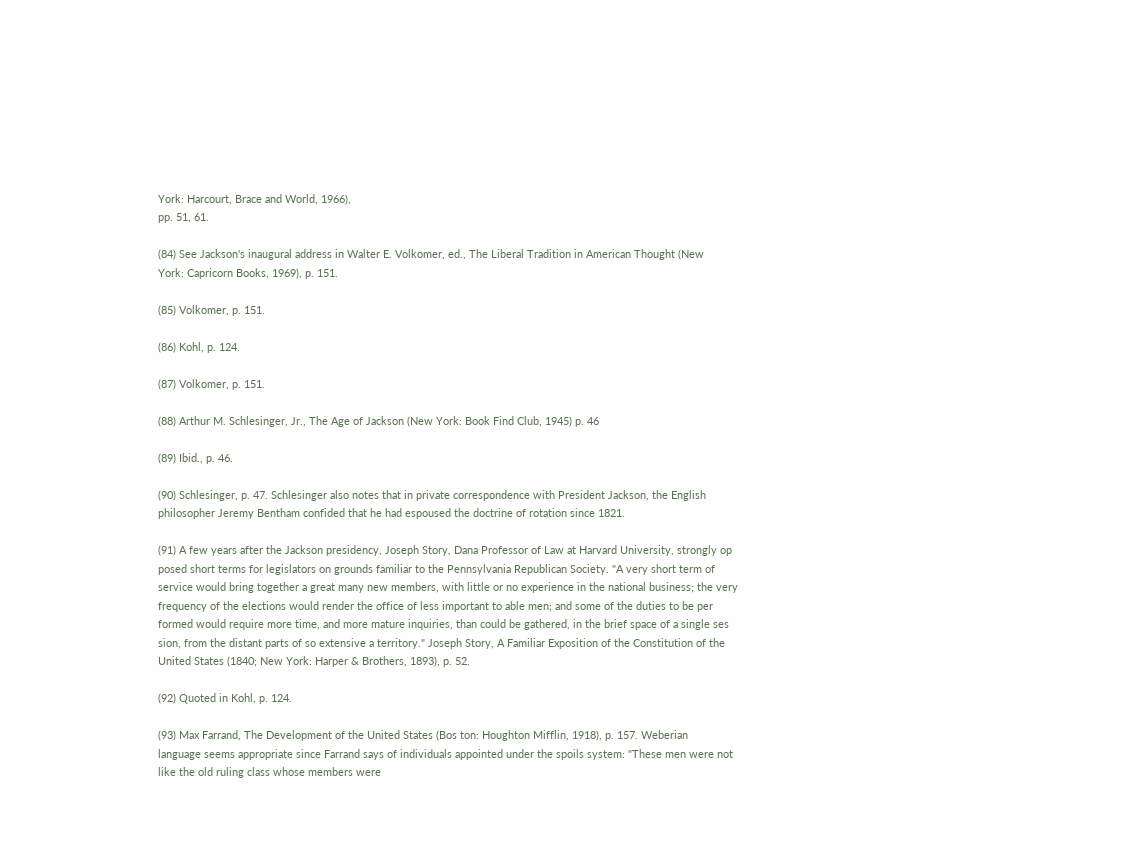York: Harcourt, Brace and World, 1966),
pp. 51, 61.

(84) See Jackson's inaugural address in Walter E. Volkomer, ed., The Liberal Tradition in American Thought (New
York: Capricorn Books, 1969), p. 151.

(85) Volkomer, p. 151.

(86) Kohl, p. 124.

(87) Volkomer, p. 151.

(88) Arthur M. Schlesinger, Jr., The Age of Jackson (New York: Book Find Club, 1945) p. 46

(89) Ibid., p. 46.

(90) Schlesinger, p. 47. Schlesinger also notes that in private correspondence with President Jackson, the English
philosopher Jeremy Bentham confided that he had espoused the doctrine of rotation since 1821.

(91) A few years after the Jackson presidency, Joseph Story, Dana Professor of Law at Harvard University, strongly op
posed short terms for legislators on grounds familiar to the Pennsylvania Republican Society. "A very short term of
service would bring together a great many new members, with little or no experience in the national business; the very
frequency of the elections would render the office of less important to able men; and some of the duties to be per
formed would require more time, and more mature inquiries, than could be gathered, in the brief space of a single ses
sion, from the distant parts of so extensive a territory." Joseph Story, A Familiar Exposition of the Constitution of the
United States (1840; New York: Harper & Brothers, 1893), p. 52.

(92) Quoted in Kohl, p. 124.

(93) Max Farrand, The Development of the United States (Bos ton: Houghton Mifflin, 1918), p. 157. Weberian
language seems appropriate since Farrand says of individuals appointed under the spoils system: "These men were not
like the old ruling class whose members were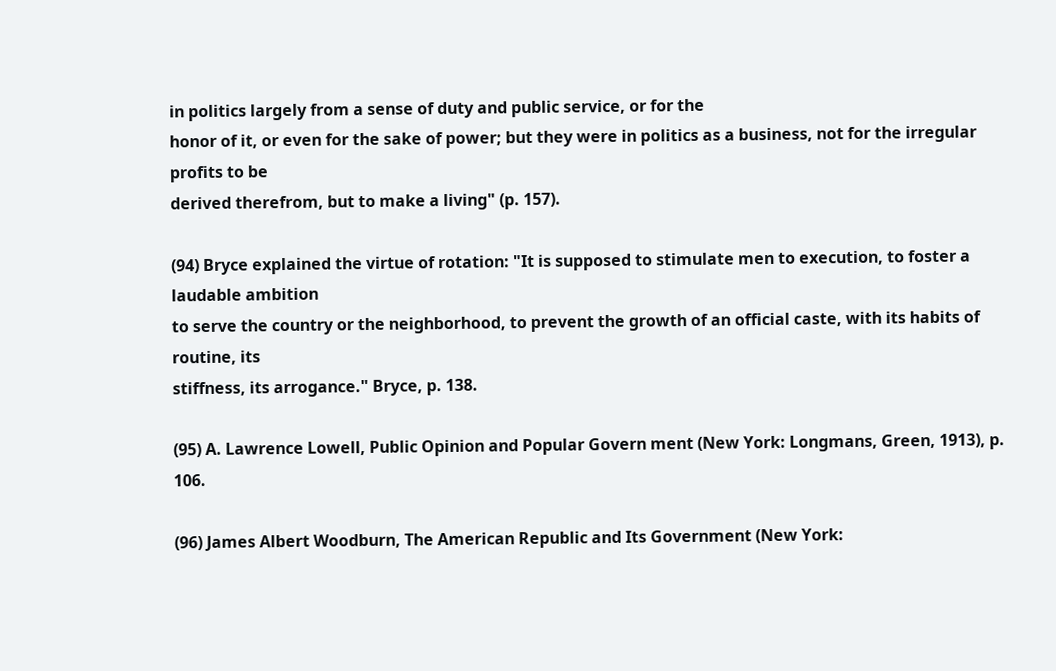in politics largely from a sense of duty and public service, or for the
honor of it, or even for the sake of power; but they were in politics as a business, not for the irregular profits to be
derived therefrom, but to make a living" (p. 157).

(94) Bryce explained the virtue of rotation: "It is supposed to stimulate men to execution, to foster a laudable ambition
to serve the country or the neighborhood, to prevent the growth of an official caste, with its habits of routine, its
stiffness, its arrogance." Bryce, p. 138.

(95) A. Lawrence Lowell, Public Opinion and Popular Govern ment (New York: Longmans, Green, 1913), p. 106.

(96) James Albert Woodburn, The American Republic and Its Government (New York: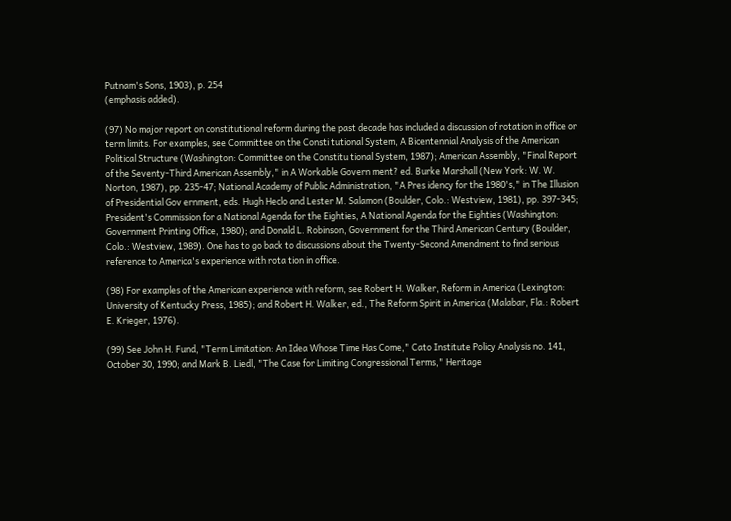Putnam's Sons, 1903), p. 254
(emphasis added).

(97) No major report on constitutional reform during the past decade has included a discussion of rotation in office or
term limits. For examples, see Committee on the Consti tutional System, A Bicentennial Analysis of the American
Political Structure (Washington: Committee on the Constitu tional System, 1987); American Assembly, "Final Report
of the Seventy-Third American Assembly," in A Workable Govern ment? ed. Burke Marshall (New York: W. W.
Norton, 1987), pp. 235-47; National Academy of Public Administration, "A Pres idency for the 1980's," in The Illusion
of Presidential Gov ernment, eds. Hugh Heclo and Lester M. Salamon (Boulder, Colo.: Westview, 1981), pp. 397-345;
President's Commission for a National Agenda for the Eighties, A National Agenda for the Eighties (Washington:
Government Printing Office, 1980); and Donald L. Robinson, Government for the Third American Century (Boulder,
Colo.: Westview, 1989). One has to go back to discussions about the Twenty-Second Amendment to find serious
reference to America's experience with rota tion in office.

(98) For examples of the American experience with reform, see Robert H. Walker, Reform in America (Lexington:
University of Kentucky Press, 1985); and Robert H. Walker, ed., The Reform Spirit in America (Malabar, Fla.: Robert
E. Krieger, 1976).

(99) See John H. Fund, "Term Limitation: An Idea Whose Time Has Come," Cato Institute Policy Analysis no. 141,
October 30, 1990; and Mark B. Liedl, "The Case for Limiting Congressional Terms," Heritage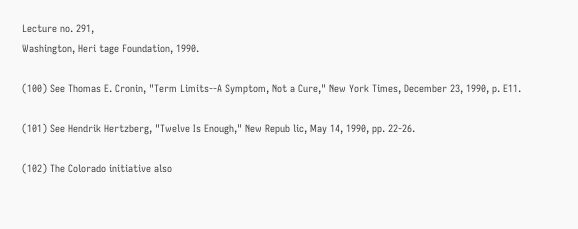Lecture no. 291,
Washington, Heri tage Foundation, 1990.

(100) See Thomas E. Cronin, "Term Limits--A Symptom, Not a Cure," New York Times, December 23, 1990, p. E11.

(101) See Hendrik Hertzberg, "Twelve Is Enough," New Repub lic, May 14, 1990, pp. 22-26.

(102) The Colorado initiative also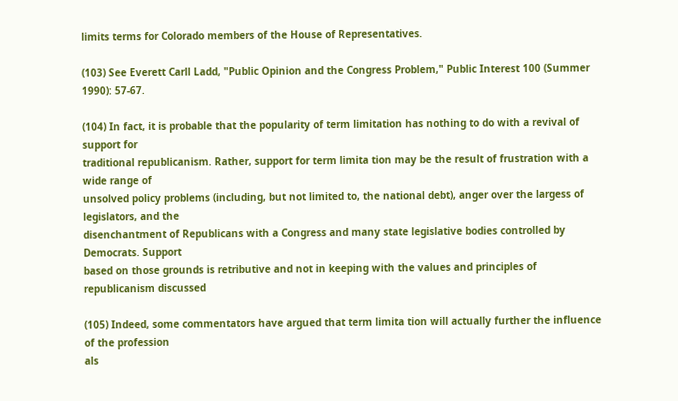limits terms for Colorado members of the House of Representatives.

(103) See Everett Carll Ladd, "Public Opinion and the Congress Problem," Public Interest 100 (Summer 1990): 57-67.

(104) In fact, it is probable that the popularity of term limitation has nothing to do with a revival of support for
traditional republicanism. Rather, support for term limita tion may be the result of frustration with a wide range of
unsolved policy problems (including, but not limited to, the national debt), anger over the largess of legislators, and the
disenchantment of Republicans with a Congress and many state legislative bodies controlled by Democrats. Support
based on those grounds is retributive and not in keeping with the values and principles of republicanism discussed

(105) Indeed, some commentators have argued that term limita tion will actually further the influence of the profession
als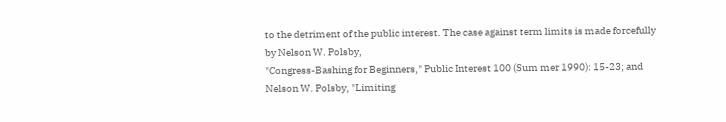to the detriment of the public interest. The case against term limits is made forcefully by Nelson W. Polsby,
"Congress-Bashing for Beginners," Public Interest 100 (Sum mer 1990): 15-23; and Nelson W. Polsby, "Limiting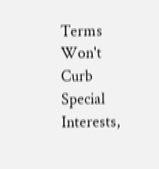Terms Won't Curb Special Interests,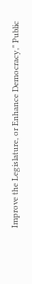Improve the Legislature, or Enhance Democracy," Public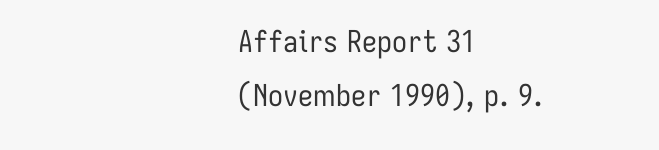Affairs Report 31
(November 1990), p. 9.